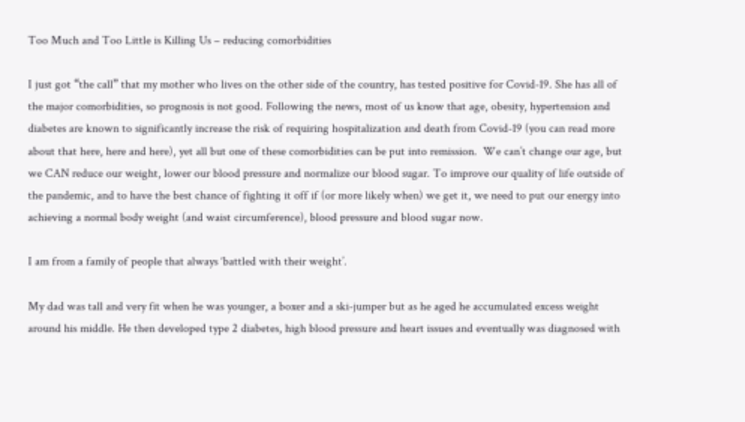Too Much and Too Little is Killing Us – reducing comorbidities

I just got “the call” that my mother who lives on the other side of the country, has tested positive for Covid-19. She has all of the major comorbidities, so prognosis is not good. Following the news, most of us know that age, obesity, hypertension and diabetes are known to significantly increase the risk of requiring hospitalization and death from Covid-19 (you can read more about that here, here and here), yet all but one of these comorbidities can be put into remission.  We can’t change our age, but we CAN reduce our weight, lower our blood pressure and normalize our blood sugar. To improve our quality of life outside of the pandemic, and to have the best chance of fighting it off if (or more likely when) we get it, we need to put our energy into achieving a normal body weight (and waist circumference), blood pressure and blood sugar now.

I am from a family of people that always ‘battled with their weight’.

My dad was tall and very fit when he was younger, a boxer and a ski-jumper but as he aged he accumulated excess weight around his middle. He then developed type 2 diabetes, high blood pressure and heart issues and eventually was diagnosed with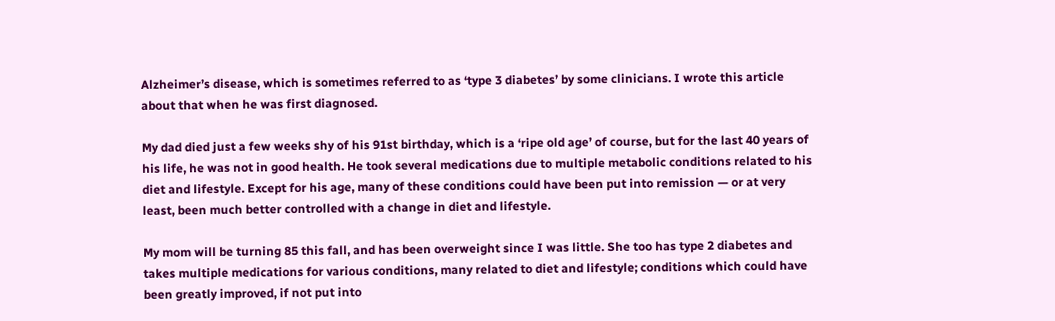Alzheimer’s disease, which is sometimes referred to as ‘type 3 diabetes’ by some clinicians. I wrote this article about that when he was first diagnosed.

My dad died just a few weeks shy of his 91st birthday, which is a ‘ripe old age’ of course, but for the last 40 years of his life, he was not in good health. He took several medications due to multiple metabolic conditions related to his diet and lifestyle. Except for his age, many of these conditions could have been put into remission — or at very least, been much better controlled with a change in diet and lifestyle.

My mom will be turning 85 this fall, and has been overweight since I was little. She too has type 2 diabetes and takes multiple medications for various conditions, many related to diet and lifestyle; conditions which could have been greatly improved, if not put into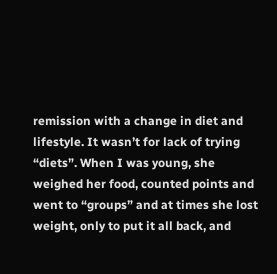remission with a change in diet and lifestyle. It wasn’t for lack of trying “diets”. When I was young, she weighed her food, counted points and went to “groups” and at times she lost weight, only to put it all back, and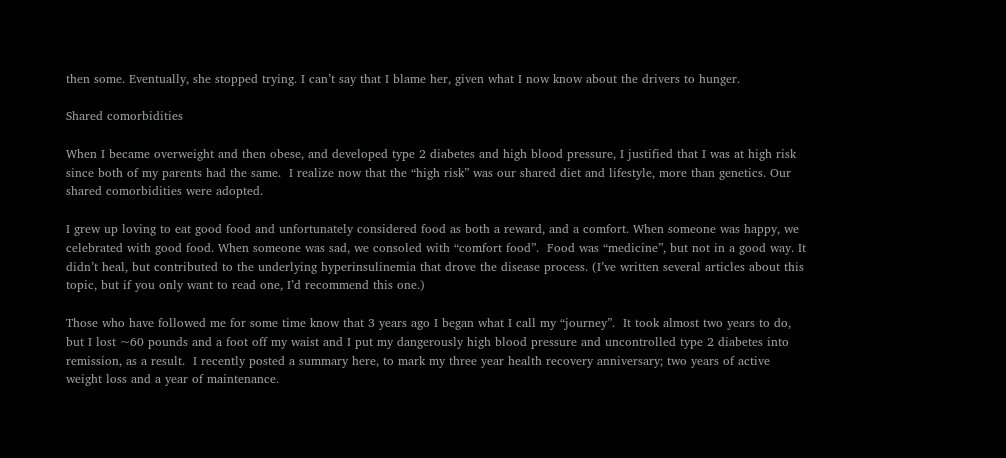then some. Eventually, she stopped trying. I can’t say that I blame her, given what I now know about the drivers to hunger.

Shared comorbidities

When I became overweight and then obese, and developed type 2 diabetes and high blood pressure, I justified that I was at high risk since both of my parents had the same.  I realize now that the “high risk” was our shared diet and lifestyle, more than genetics. Our shared comorbidities were adopted.

I grew up loving to eat good food and unfortunately considered food as both a reward, and a comfort. When someone was happy, we celebrated with good food. When someone was sad, we consoled with “comfort food”.  Food was “medicine”, but not in a good way. It didn’t heal, but contributed to the underlying hyperinsulinemia that drove the disease process. (I’ve written several articles about this topic, but if you only want to read one, I’d recommend this one.)

Those who have followed me for some time know that 3 years ago I began what I call my “journey”.  It took almost two years to do, but I lost ~60 pounds and a foot off my waist and I put my dangerously high blood pressure and uncontrolled type 2 diabetes into remission, as a result.  I recently posted a summary here, to mark my three year health recovery anniversary; two years of active weight loss and a year of maintenance.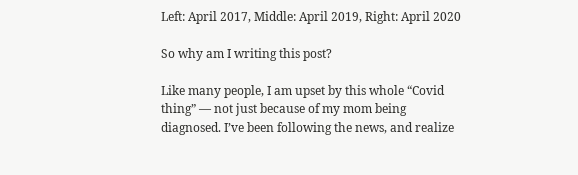Left: April 2017, Middle: April 2019, Right: April 2020

So why am I writing this post?

Like many people, I am upset by this whole “Covid thing” — not just because of my mom being diagnosed. I’ve been following the news, and realize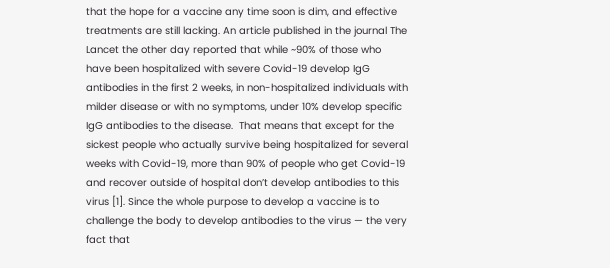that the hope for a vaccine any time soon is dim, and effective treatments are still lacking. An article published in the journal The Lancet the other day reported that while ~90% of those who have been hospitalized with severe Covid-19 develop IgG antibodies in the first 2 weeks, in non-hospitalized individuals with milder disease or with no symptoms, under 10% develop specific IgG antibodies to the disease.  That means that except for the sickest people who actually survive being hospitalized for several weeks with Covid-19, more than 90% of people who get Covid-19 and recover outside of hospital don’t develop antibodies to this virus [1]. Since the whole purpose to develop a vaccine is to challenge the body to develop antibodies to the virus — the very fact that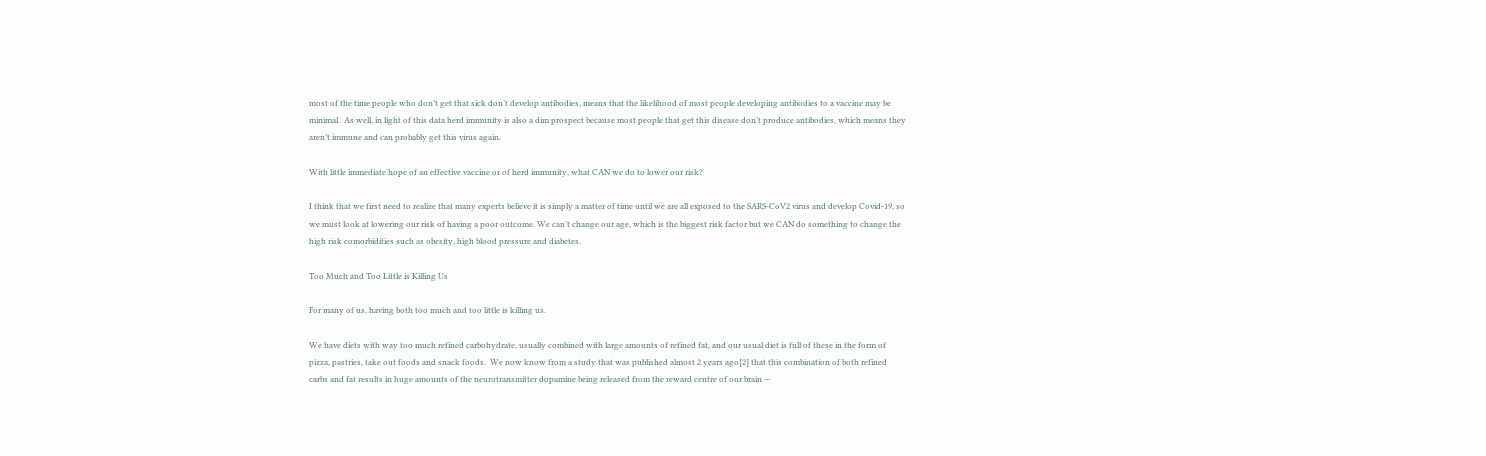most of the time people who don’t get that sick don’t develop antibodies, means that the likelihood of most people developing antibodies to a vaccine may be minimal.  As well, in light of this data herd immunity is also a dim prospect because most people that get this disease don’t produce antibodies, which means they aren’t immune and can probably get this virus again.

With little immediate hope of an effective vaccine or of herd immunity, what CAN we do to lower our risk?

I think that we first need to realize that many experts believe it is simply a matter of time until we are all exposed to the SARS-CoV2 virus and develop Covid-19, so we must look at lowering our risk of having a poor outcome. We can’t change our age, which is the biggest risk factor but we CAN do something to change the high risk comorbidities such as obesity, high blood pressure and diabetes.

Too Much and Too Little is Killing Us

For many of us, having both too much and too little is killing us.

We have diets with way too much refined carbohydrate, usually combined with large amounts of refined fat, and our usual diet is full of these in the form of pizza, pastries, take out foods and snack foods.  We now know from a study that was published almost 2 years ago[2] that this combination of both refined carbs and fat results in huge amounts of the neurotransmitter dopamine being released from the reward centre of our brain —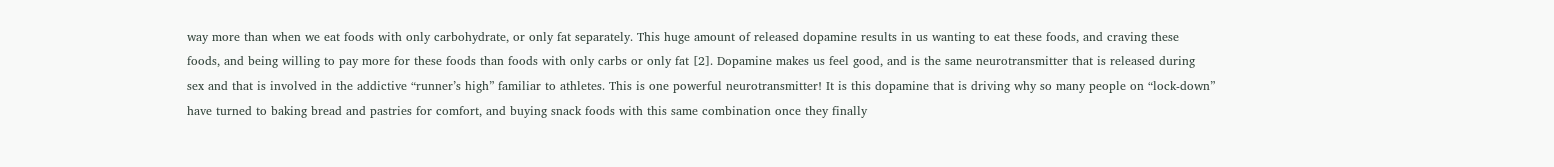way more than when we eat foods with only carbohydrate, or only fat separately. This huge amount of released dopamine results in us wanting to eat these foods, and craving these foods, and being willing to pay more for these foods than foods with only carbs or only fat [2]. Dopamine makes us feel good, and is the same neurotransmitter that is released during sex and that is involved in the addictive “runner’s high” familiar to athletes. This is one powerful neurotransmitter! It is this dopamine that is driving why so many people on “lock-down” have turned to baking bread and pastries for comfort, and buying snack foods with this same combination once they finally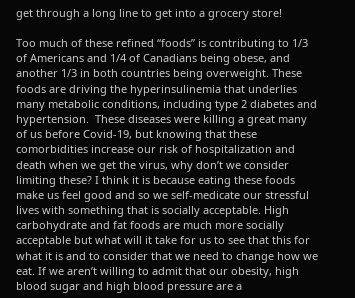get through a long line to get into a grocery store!

Too much of these refined “foods” is contributing to 1/3 of Americans and 1/4 of Canadians being obese, and another 1/3 in both countries being overweight. These foods are driving the hyperinsulinemia that underlies many metabolic conditions, including type 2 diabetes and hypertension.  These diseases were killing a great many of us before Covid-19, but knowing that these comorbidities increase our risk of hospitalization and death when we get the virus, why don’t we consider limiting these? I think it is because eating these foods make us feel good and so we self-medicate our stressful lives with something that is socially acceptable. High carbohydrate and fat foods are much more socially acceptable but what will it take for us to see that this for what it is and to consider that we need to change how we eat. If we aren’t willing to admit that our obesity, high blood sugar and high blood pressure are a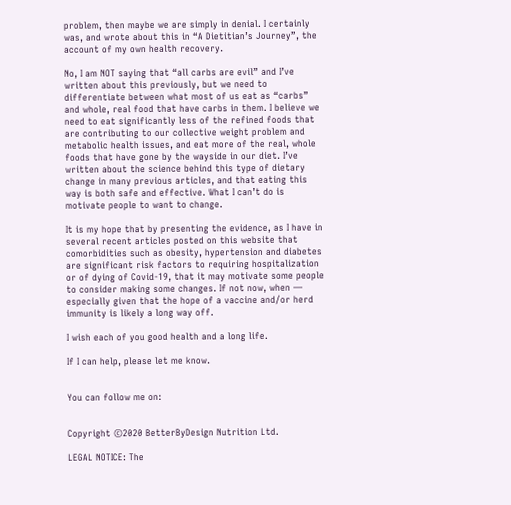problem, then maybe we are simply in denial. I certainly was, and wrote about this in “A Dietitian’s Journey”, the account of my own health recovery.

No, I am NOT saying that “all carbs are evil” and I’ve written about this previously, but we need to differentiate between what most of us eat as “carbs” and whole, real food that have carbs in them. I believe we need to eat significantly less of the refined foods that are contributing to our collective weight problem and metabolic health issues, and eat more of the real, whole foods that have gone by the wayside in our diet. I’ve written about the science behind this type of dietary change in many previous articles, and that eating this way is both safe and effective. What I can’t do is motivate people to want to change.

It is my hope that by presenting the evidence, as I have in several recent articles posted on this website that comorbidities such as obesity, hypertension and diabetes are significant risk factors to requiring hospitalization or of dying of Covid-19, that it may motivate some people to consider making some changes. If not now, when — especially given that the hope of a vaccine and/or herd immunity is likely a long way off.

I wish each of you good health and a long life.

If I can help, please let me know.


You can follow me on:


Copyright ©2020 BetterByDesign Nutrition Ltd.

LEGAL NOTICE: The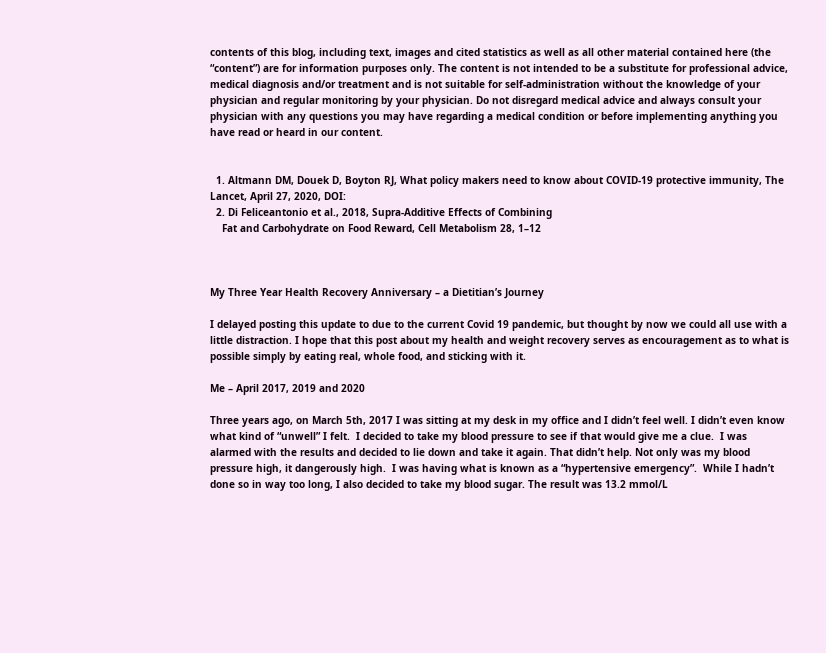contents of this blog, including text, images and cited statistics as well as all other material contained here (the “content”) are for information purposes only. The content is not intended to be a substitute for professional advice, medical diagnosis and/or treatment and is not suitable for self-administration without the knowledge of your physician and regular monitoring by your physician. Do not disregard medical advice and always consult your physician with any questions you may have regarding a medical condition or before implementing anything you have read or heard in our content.


  1. Altmann DM, Douek D, Boyton RJ, What policy makers need to know about COVID-19 protective immunity, The Lancet, April 27, 2020, DOI:
  2. Di Feliceantonio et al., 2018, Supra-Additive Effects of Combining
    Fat and Carbohydrate on Food Reward, Cell Metabolism 28, 1–12



My Three Year Health Recovery Anniversary – a Dietitian’s Journey

I delayed posting this update to due to the current Covid 19 pandemic, but thought by now we could all use with a little distraction. I hope that this post about my health and weight recovery serves as encouragement as to what is possible simply by eating real, whole food, and sticking with it.

Me – April 2017, 2019 and 2020

Three years ago, on March 5th, 2017 I was sitting at my desk in my office and I didn’t feel well. I didn’t even know what kind of “unwell” I felt.  I decided to take my blood pressure to see if that would give me a clue.  I was alarmed with the results and decided to lie down and take it again. That didn’t help. Not only was my blood pressure high, it dangerously high.  I was having what is known as a “hypertensive emergency”.  While I hadn’t done so in way too long, I also decided to take my blood sugar. The result was 13.2 mmol/L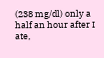(238 mg/dl) only a half an hour after I ate,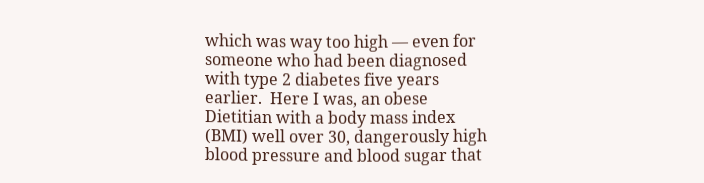which was way too high — even for someone who had been diagnosed with type 2 diabetes five years earlier.  Here I was, an obese Dietitian with a body mass index (BMI) well over 30, dangerously high blood pressure and blood sugar that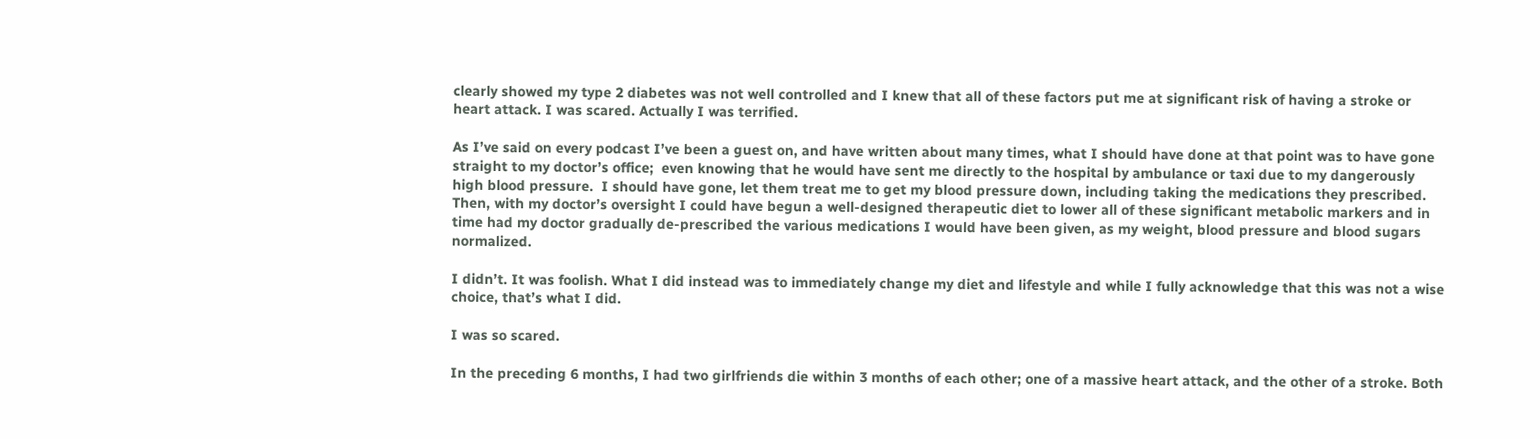clearly showed my type 2 diabetes was not well controlled and I knew that all of these factors put me at significant risk of having a stroke or heart attack. I was scared. Actually I was terrified.

As I’ve said on every podcast I’ve been a guest on, and have written about many times, what I should have done at that point was to have gone straight to my doctor’s office;  even knowing that he would have sent me directly to the hospital by ambulance or taxi due to my dangerously high blood pressure.  I should have gone, let them treat me to get my blood pressure down, including taking the medications they prescribed. Then, with my doctor’s oversight I could have begun a well-designed therapeutic diet to lower all of these significant metabolic markers and in time had my doctor gradually de-prescribed the various medications I would have been given, as my weight, blood pressure and blood sugars normalized.

I didn’t. It was foolish. What I did instead was to immediately change my diet and lifestyle and while I fully acknowledge that this was not a wise choice, that’s what I did.

I was so scared.

In the preceding 6 months, I had two girlfriends die within 3 months of each other; one of a massive heart attack, and the other of a stroke. Both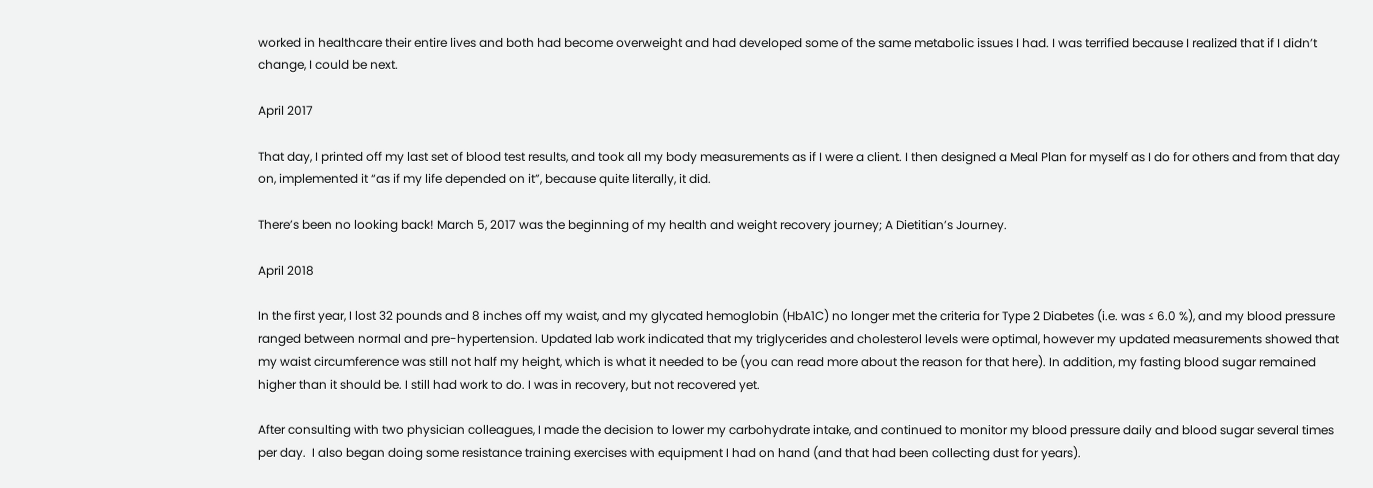worked in healthcare their entire lives and both had become overweight and had developed some of the same metabolic issues I had. I was terrified because I realized that if I didn’t change, I could be next.

April 2017

That day, I printed off my last set of blood test results, and took all my body measurements as if I were a client. I then designed a Meal Plan for myself as I do for others and from that day on, implemented it “as if my life depended on it”, because quite literally, it did.

There’s been no looking back! March 5, 2017 was the beginning of my health and weight recovery journey; A Dietitian’s Journey.

April 2018

In the first year, I lost 32 pounds and 8 inches off my waist, and my glycated hemoglobin (HbA1C) no longer met the criteria for Type 2 Diabetes (i.e. was ≤ 6.0 %), and my blood pressure ranged between normal and pre-hypertension. Updated lab work indicated that my triglycerides and cholesterol levels were optimal, however my updated measurements showed that my waist circumference was still not half my height, which is what it needed to be (you can read more about the reason for that here). In addition, my fasting blood sugar remained higher than it should be. I still had work to do. I was in recovery, but not recovered yet.

After consulting with two physician colleagues, I made the decision to lower my carbohydrate intake, and continued to monitor my blood pressure daily and blood sugar several times per day.  I also began doing some resistance training exercises with equipment I had on hand (and that had been collecting dust for years).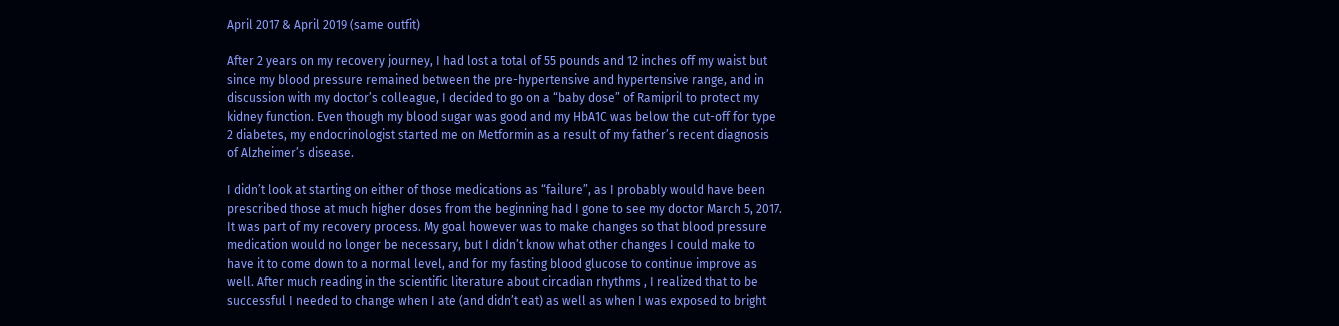April 2017 & April 2019 (same outfit)

After 2 years on my recovery journey, I had lost a total of 55 pounds and 12 inches off my waist but since my blood pressure remained between the pre-hypertensive and hypertensive range, and in discussion with my doctor’s colleague, I decided to go on a “baby dose” of Ramipril to protect my kidney function. Even though my blood sugar was good and my HbA1C was below the cut-off for type 2 diabetes, my endocrinologist started me on Metformin as a result of my father’s recent diagnosis of Alzheimer’s disease.

I didn’t look at starting on either of those medications as “failure”, as I probably would have been prescribed those at much higher doses from the beginning had I gone to see my doctor March 5, 2017. It was part of my recovery process. My goal however was to make changes so that blood pressure medication would no longer be necessary, but I didn’t know what other changes I could make to have it to come down to a normal level, and for my fasting blood glucose to continue improve as well. After much reading in the scientific literature about circadian rhythms , I realized that to be successful I needed to change when I ate (and didn’t eat) as well as when I was exposed to bright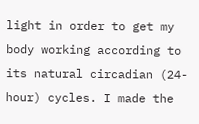light in order to get my body working according to its natural circadian (24-hour) cycles. I made the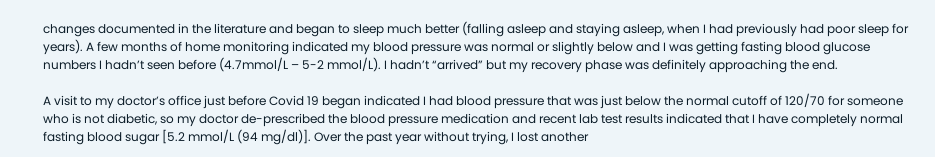changes documented in the literature and began to sleep much better (falling asleep and staying asleep, when I had previously had poor sleep for years). A few months of home monitoring indicated my blood pressure was normal or slightly below and I was getting fasting blood glucose numbers I hadn’t seen before (4.7mmol/L – 5-2 mmol/L). I hadn’t “arrived” but my recovery phase was definitely approaching the end.

A visit to my doctor’s office just before Covid 19 began indicated I had blood pressure that was just below the normal cutoff of 120/70 for someone who is not diabetic, so my doctor de-prescribed the blood pressure medication and recent lab test results indicated that I have completely normal fasting blood sugar [5.2 mmol/L (94 mg/dl)]. Over the past year without trying, I lost another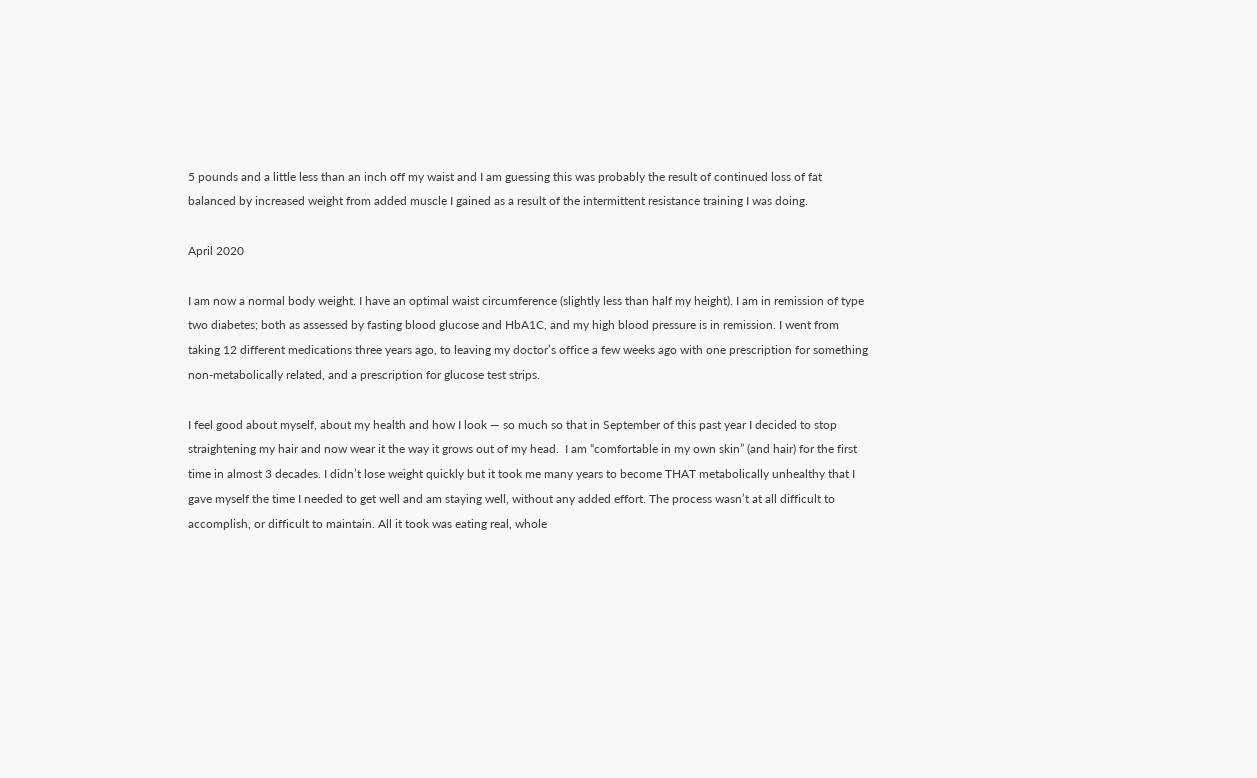5 pounds and a little less than an inch off my waist and I am guessing this was probably the result of continued loss of fat balanced by increased weight from added muscle I gained as a result of the intermittent resistance training I was doing.

April 2020

I am now a normal body weight. I have an optimal waist circumference (slightly less than half my height). I am in remission of type two diabetes; both as assessed by fasting blood glucose and HbA1C, and my high blood pressure is in remission. I went from taking 12 different medications three years ago, to leaving my doctor’s office a few weeks ago with one prescription for something non-metabolically related, and a prescription for glucose test strips.

I feel good about myself, about my health and how I look — so much so that in September of this past year I decided to stop straightening my hair and now wear it the way it grows out of my head.  I am “comfortable in my own skin” (and hair) for the first time in almost 3 decades. I didn’t lose weight quickly but it took me many years to become THAT metabolically unhealthy that I gave myself the time I needed to get well and am staying well, without any added effort. The process wasn’t at all difficult to accomplish, or difficult to maintain. All it took was eating real, whole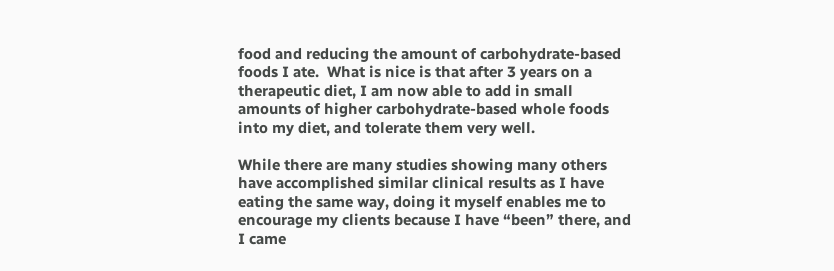food and reducing the amount of carbohydrate-based foods I ate.  What is nice is that after 3 years on a therapeutic diet, I am now able to add in small amounts of higher carbohydrate-based whole foods into my diet, and tolerate them very well.

While there are many studies showing many others have accomplished similar clinical results as I have eating the same way, doing it myself enables me to encourage my clients because I have “been” there, and I came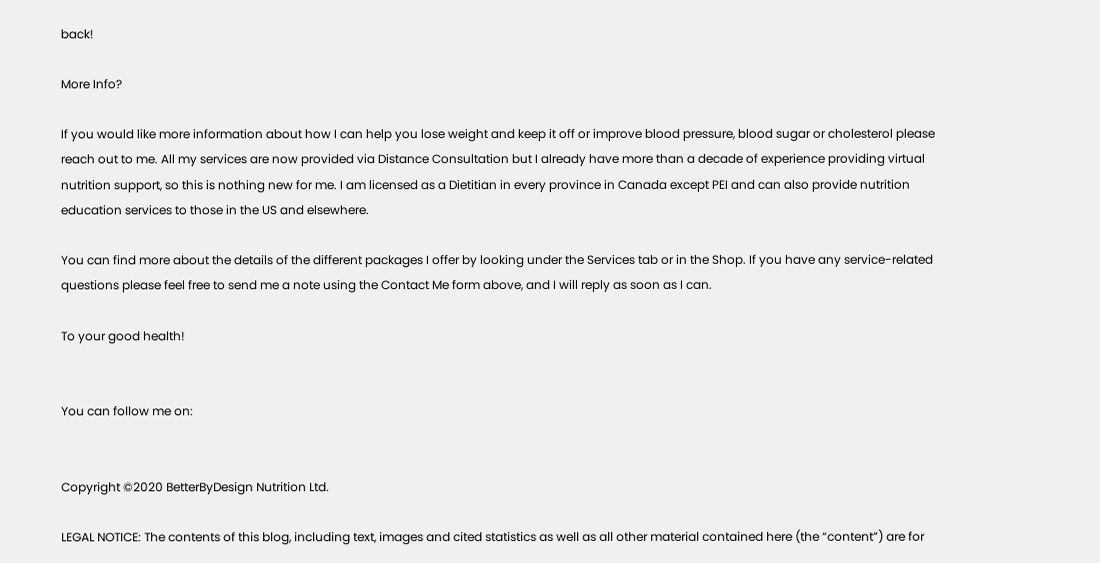back!

More Info?

If you would like more information about how I can help you lose weight and keep it off or improve blood pressure, blood sugar or cholesterol please reach out to me. All my services are now provided via Distance Consultation but I already have more than a decade of experience providing virtual nutrition support, so this is nothing new for me. I am licensed as a Dietitian in every province in Canada except PEI and can also provide nutrition education services to those in the US and elsewhere.

You can find more about the details of the different packages I offer by looking under the Services tab or in the Shop. If you have any service-related questions please feel free to send me a note using the Contact Me form above, and I will reply as soon as I can.

To your good health!


You can follow me on:


Copyright ©2020 BetterByDesign Nutrition Ltd.

LEGAL NOTICE: The contents of this blog, including text, images and cited statistics as well as all other material contained here (the “content”) are for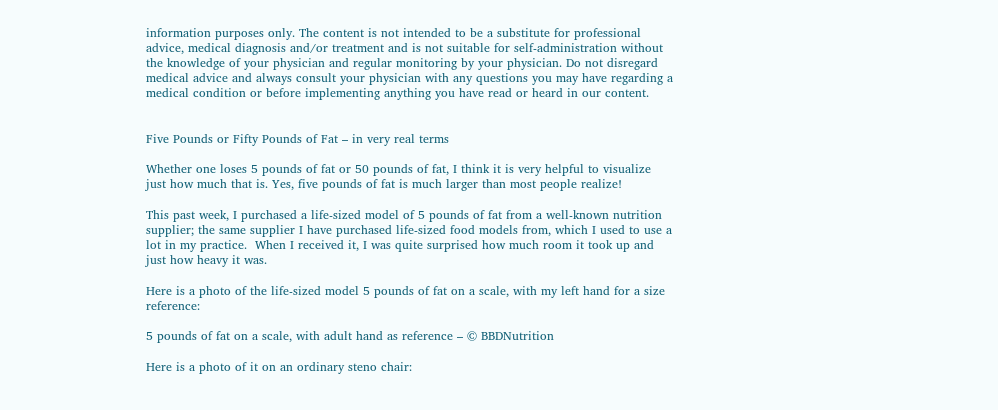information purposes only. The content is not intended to be a substitute for professional advice, medical diagnosis and/or treatment and is not suitable for self-administration without the knowledge of your physician and regular monitoring by your physician. Do not disregard medical advice and always consult your physician with any questions you may have regarding a medical condition or before implementing anything you have read or heard in our content.


Five Pounds or Fifty Pounds of Fat – in very real terms

Whether one loses 5 pounds of fat or 50 pounds of fat, I think it is very helpful to visualize just how much that is. Yes, five pounds of fat is much larger than most people realize!

This past week, I purchased a life-sized model of 5 pounds of fat from a well-known nutrition supplier; the same supplier I have purchased life-sized food models from, which I used to use a lot in my practice.  When I received it, I was quite surprised how much room it took up and just how heavy it was.

Here is a photo of the life-sized model 5 pounds of fat on a scale, with my left hand for a size reference:

5 pounds of fat on a scale, with adult hand as reference – © BBDNutrition

Here is a photo of it on an ordinary steno chair: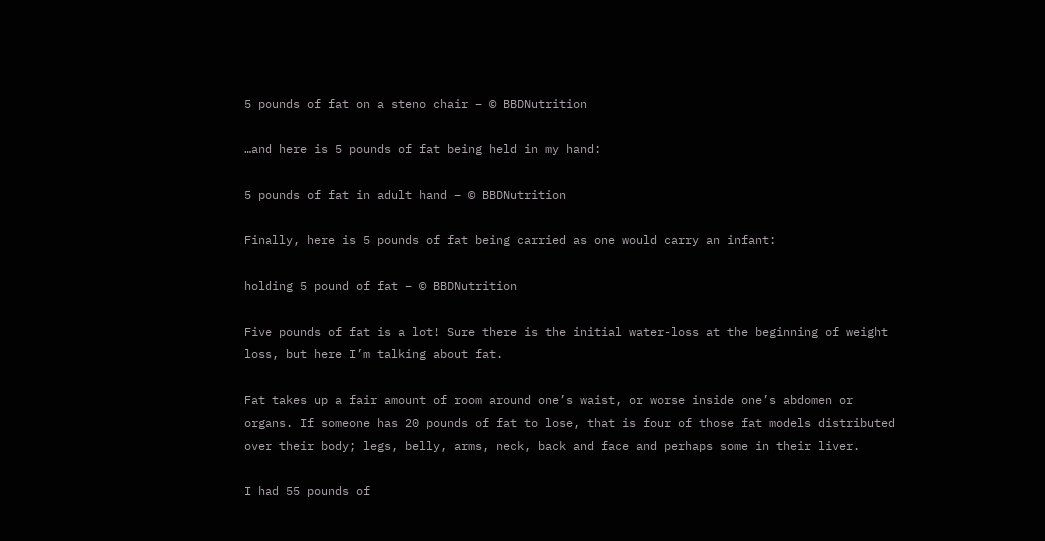5 pounds of fat on a steno chair – © BBDNutrition

…and here is 5 pounds of fat being held in my hand:

5 pounds of fat in adult hand – © BBDNutrition

Finally, here is 5 pounds of fat being carried as one would carry an infant:

holding 5 pound of fat – © BBDNutrition

Five pounds of fat is a lot! Sure there is the initial water-loss at the beginning of weight loss, but here I’m talking about fat.

Fat takes up a fair amount of room around one’s waist, or worse inside one’s abdomen or organs. If someone has 20 pounds of fat to lose, that is four of those fat models distributed over their body; legs, belly, arms, neck, back and face and perhaps some in their liver.

I had 55 pounds of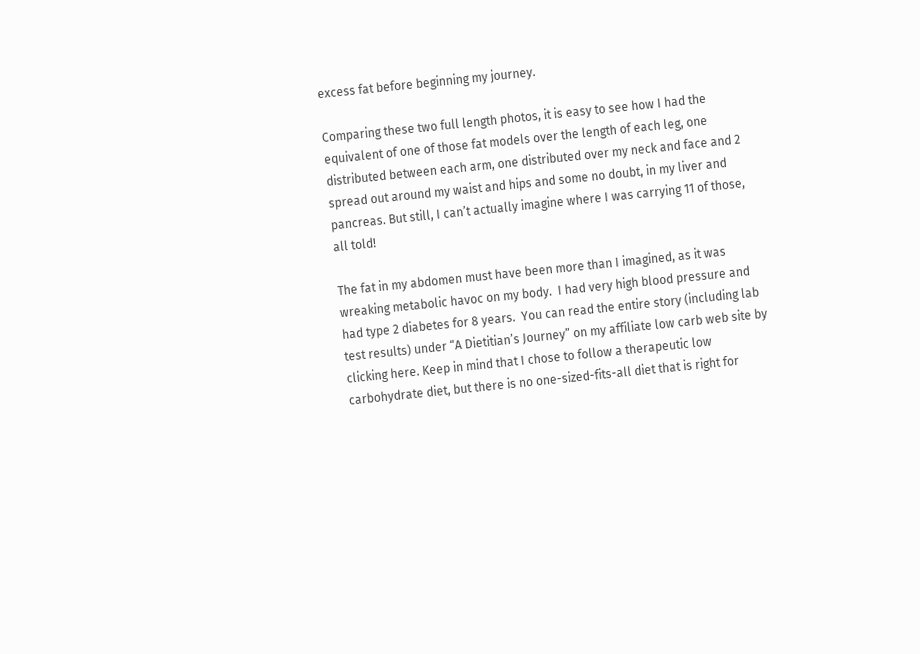excess fat before beginning my journey.

Comparing these two full length photos, it is easy to see how I had the equivalent of one of those fat models over the length of each leg, one distributed between each arm, one distributed over my neck and face and 2 spread out around my waist and hips and some no doubt, in my liver and pancreas. But still, I can’t actually imagine where I was carrying 11 of those, all told!

The fat in my abdomen must have been more than I imagined, as it was wreaking metabolic havoc on my body.  I had very high blood pressure and had type 2 diabetes for 8 years.  You can read the entire story (including lab test results) under “A Dietitian’s Journey” on my affiliate low carb web site by clicking here. Keep in mind that I chose to follow a therapeutic low carbohydrate diet, but there is no one-sized-fits-all diet that is right for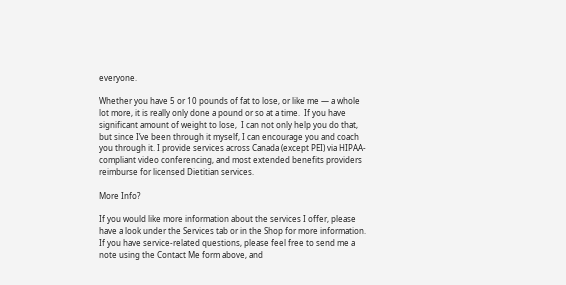everyone.

Whether you have 5 or 10 pounds of fat to lose, or like me — a whole lot more, it is really only done a pound or so at a time.  If you have significant amount of weight to lose,  I can not only help you do that, but since I’ve been through it myself, I can encourage you and coach you through it. I provide services across Canada (except PEI) via HIPAA-compliant video conferencing, and most extended benefits providers reimburse for licensed Dietitian services.

More Info?

If you would like more information about the services I offer, please have a look under the Services tab or in the Shop for more information. If you have service-related questions, please feel free to send me a note using the Contact Me form above, and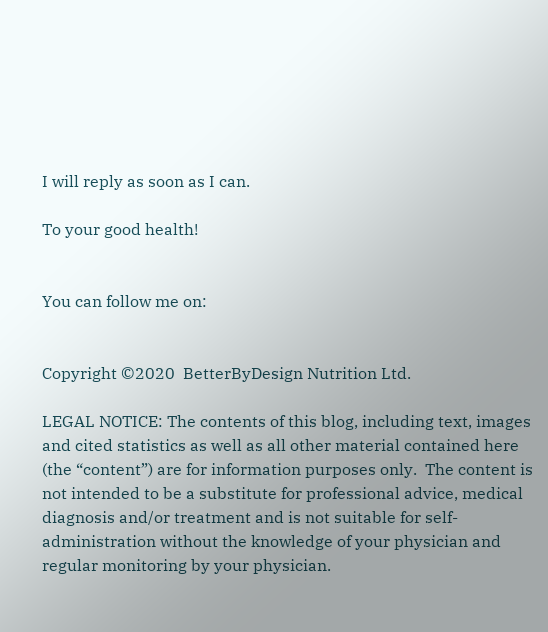I will reply as soon as I can.

To your good health!


You can follow me on:


Copyright ©2020  BetterByDesign Nutrition Ltd.

LEGAL NOTICE: The contents of this blog, including text, images and cited statistics as well as all other material contained here (the “content”) are for information purposes only.  The content is not intended to be a substitute for professional advice, medical diagnosis and/or treatment and is not suitable for self-administration without the knowledge of your physician and regular monitoring by your physician.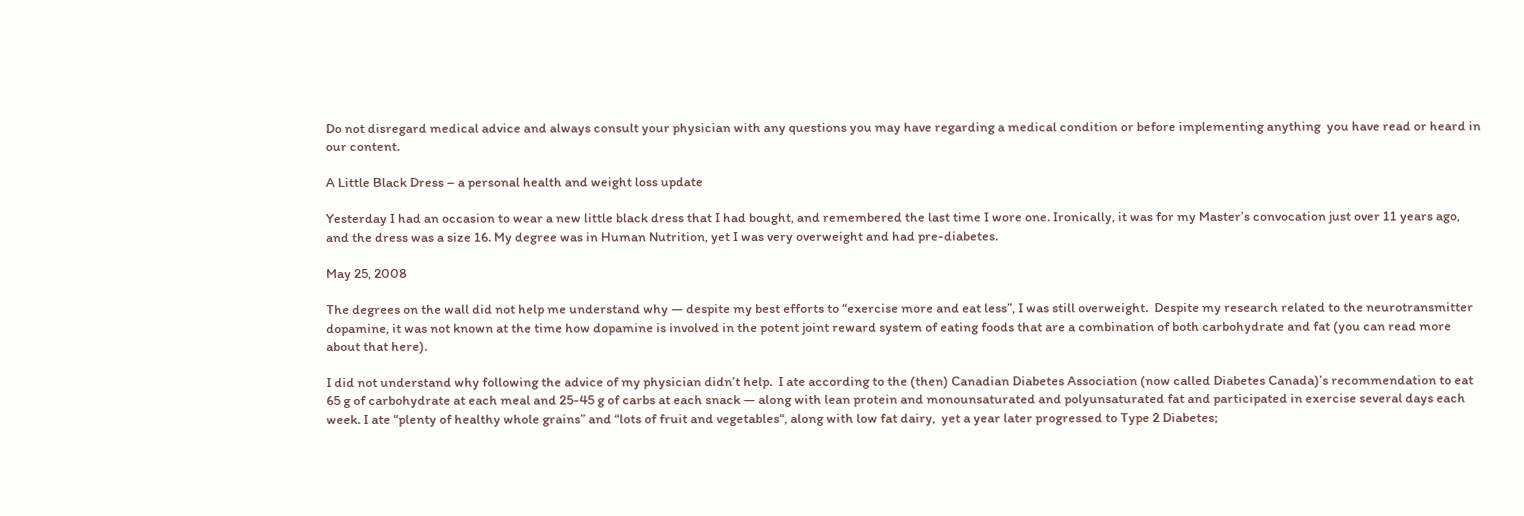Do not disregard medical advice and always consult your physician with any questions you may have regarding a medical condition or before implementing anything  you have read or heard in our content.

A Little Black Dress – a personal health and weight loss update

Yesterday I had an occasion to wear a new little black dress that I had bought, and remembered the last time I wore one. Ironically, it was for my Master’s convocation just over 11 years ago, and the dress was a size 16. My degree was in Human Nutrition, yet I was very overweight and had pre-diabetes.

May 25, 2008

The degrees on the wall did not help me understand why — despite my best efforts to “exercise more and eat less”, I was still overweight.  Despite my research related to the neurotransmitter dopamine, it was not known at the time how dopamine is involved in the potent joint reward system of eating foods that are a combination of both carbohydrate and fat (you can read more about that here).

I did not understand why following the advice of my physician didn’t help.  I ate according to the (then) Canadian Diabetes Association (now called Diabetes Canada)’s recommendation to eat 65 g of carbohydrate at each meal and 25-45 g of carbs at each snack — along with lean protein and monounsaturated and polyunsaturated fat and participated in exercise several days each week. I ate “plenty of healthy whole grains” and “lots of fruit and vegetables“, along with low fat dairy,  yet a year later progressed to Type 2 Diabetes;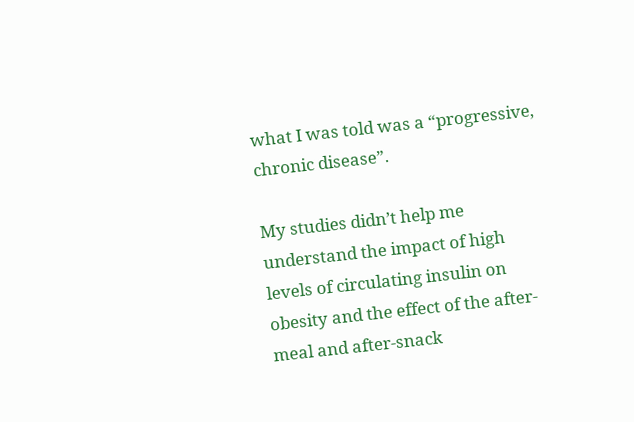what I was told was a “progressive, chronic disease”.

My studies didn’t help me understand the impact of high levels of circulating insulin on obesity and the effect of the after-meal and after-snack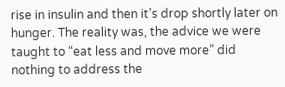rise in insulin and then it’s drop shortly later on hunger. The reality was, the advice we were taught to “eat less and move more” did nothing to address the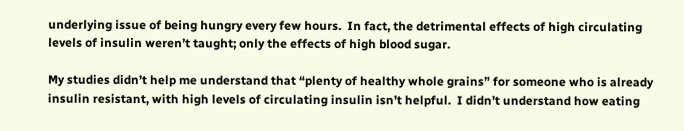underlying issue of being hungry every few hours.  In fact, the detrimental effects of high circulating levels of insulin weren’t taught; only the effects of high blood sugar.

My studies didn’t help me understand that “plenty of healthy whole grains” for someone who is already insulin resistant, with high levels of circulating insulin isn’t helpful.  I didn’t understand how eating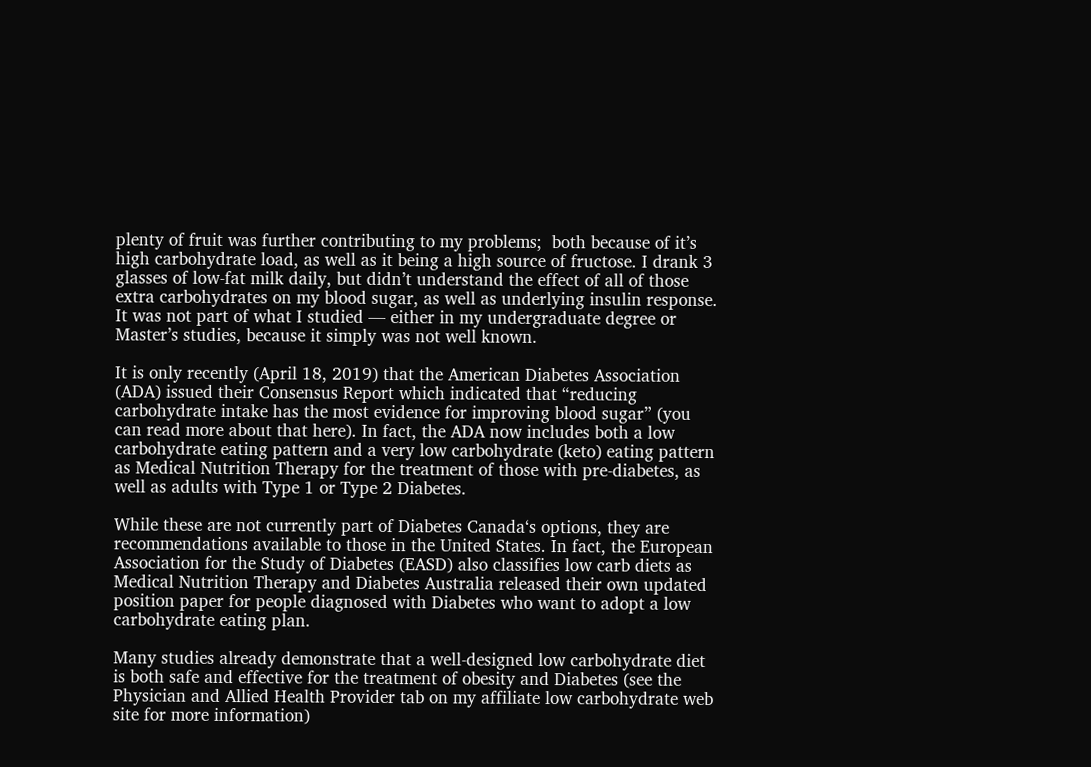plenty of fruit was further contributing to my problems;  both because of it’s high carbohydrate load, as well as it being a high source of fructose. I drank 3 glasses of low-fat milk daily, but didn’t understand the effect of all of those extra carbohydrates on my blood sugar, as well as underlying insulin response.  It was not part of what I studied — either in my undergraduate degree or Master’s studies, because it simply was not well known.

It is only recently (April 18, 2019) that the American Diabetes Association (ADA) issued their Consensus Report which indicated that “reducing carbohydrate intake has the most evidence for improving blood sugar” (you can read more about that here). In fact, the ADA now includes both a low carbohydrate eating pattern and a very low carbohydrate (keto) eating pattern as Medical Nutrition Therapy for the treatment of those with pre-diabetes, as well as adults with Type 1 or Type 2 Diabetes.

While these are not currently part of Diabetes Canada‘s options, they are recommendations available to those in the United States. In fact, the European Association for the Study of Diabetes (EASD) also classifies low carb diets as Medical Nutrition Therapy and Diabetes Australia released their own updated position paper for people diagnosed with Diabetes who want to adopt a low carbohydrate eating plan.

Many studies already demonstrate that a well-designed low carbohydrate diet is both safe and effective for the treatment of obesity and Diabetes (see the Physician and Allied Health Provider tab on my affiliate low carbohydrate web site for more information)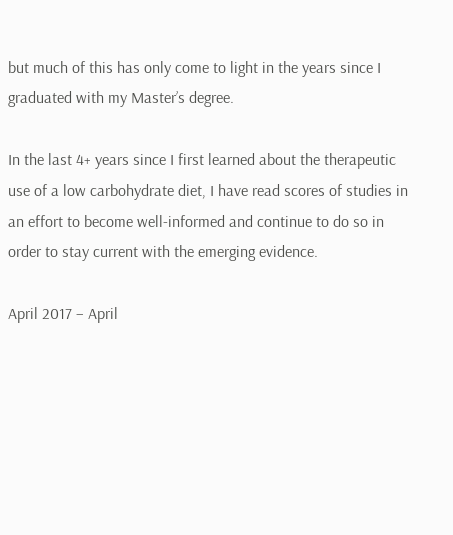but much of this has only come to light in the years since I graduated with my Master’s degree.

In the last 4+ years since I first learned about the therapeutic use of a low carbohydrate diet, I have read scores of studies in an effort to become well-informed and continue to do so in order to stay current with the emerging evidence.

April 2017 – April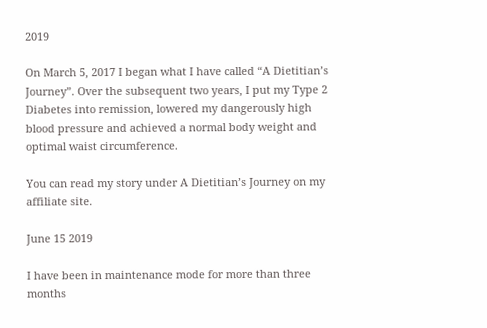2019

On March 5, 2017 I began what I have called “A Dietitian’s Journey”. Over the subsequent two years, I put my Type 2 Diabetes into remission, lowered my dangerously high blood pressure and achieved a normal body weight and optimal waist circumference.

You can read my story under A Dietitian’s Journey on my affiliate site.

June 15 2019

I have been in maintenance mode for more than three months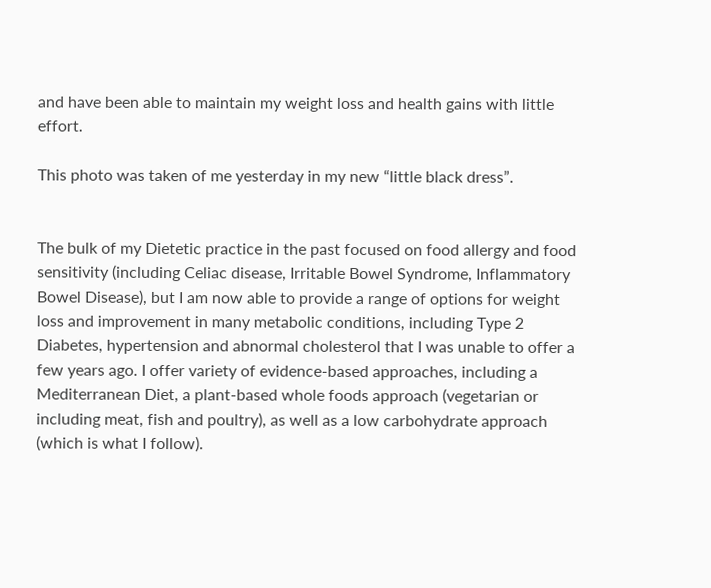and have been able to maintain my weight loss and health gains with little effort.

This photo was taken of me yesterday in my new “little black dress”.


The bulk of my Dietetic practice in the past focused on food allergy and food sensitivity (including Celiac disease, Irritable Bowel Syndrome, Inflammatory Bowel Disease), but I am now able to provide a range of options for weight loss and improvement in many metabolic conditions, including Type 2 Diabetes, hypertension and abnormal cholesterol that I was unable to offer a few years ago. I offer variety of evidence-based approaches, including a Mediterranean Diet, a plant-based whole foods approach (vegetarian or including meat, fish and poultry), as well as a low carbohydrate approach (which is what I follow).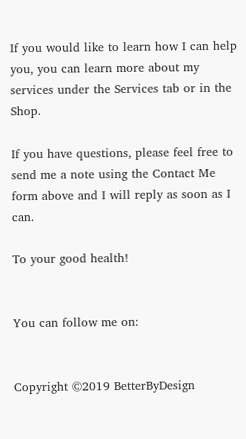If you would like to learn how I can help you, you can learn more about my services under the Services tab or in the Shop.

If you have questions, please feel free to send me a note using the Contact Me form above and I will reply as soon as I can.

To your good health!


You can follow me on:


Copyright ©2019 BetterByDesign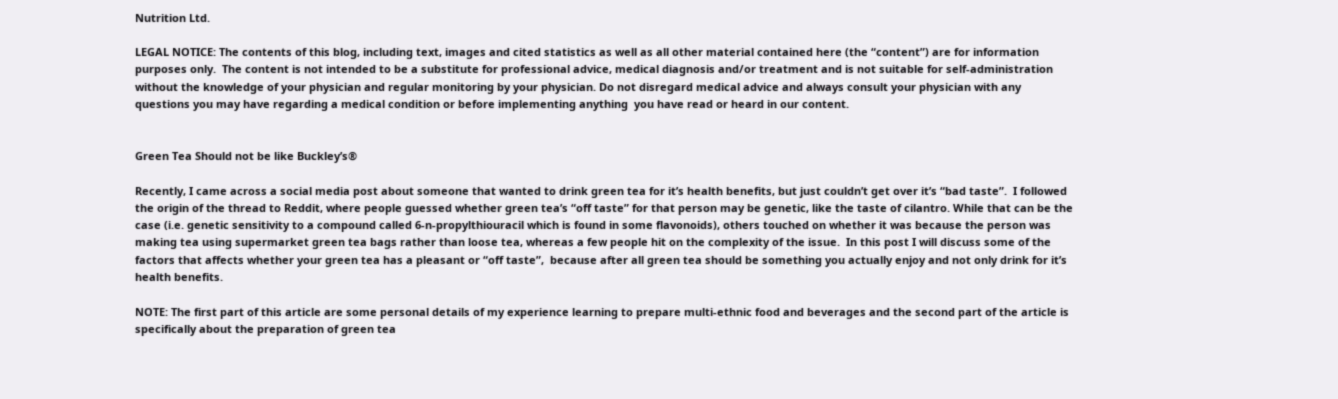Nutrition Ltd.

LEGAL NOTICE: The contents of this blog, including text, images and cited statistics as well as all other material contained here (the “content”) are for information purposes only.  The content is not intended to be a substitute for professional advice, medical diagnosis and/or treatment and is not suitable for self-administration without the knowledge of your physician and regular monitoring by your physician. Do not disregard medical advice and always consult your physician with any questions you may have regarding a medical condition or before implementing anything  you have read or heard in our content.


Green Tea Should not be like Buckley’s®

Recently, I came across a social media post about someone that wanted to drink green tea for it’s health benefits, but just couldn’t get over it’s “bad taste”.  I followed the origin of the thread to Reddit, where people guessed whether green tea’s “off taste” for that person may be genetic, like the taste of cilantro. While that can be the case (i.e. genetic sensitivity to a compound called 6-n-propylthiouracil which is found in some flavonoids), others touched on whether it was because the person was making tea using supermarket green tea bags rather than loose tea, whereas a few people hit on the complexity of the issue.  In this post I will discuss some of the factors that affects whether your green tea has a pleasant or “off taste”,  because after all green tea should be something you actually enjoy and not only drink for it’s health benefits.

NOTE: The first part of this article are some personal details of my experience learning to prepare multi-ethnic food and beverages and the second part of the article is specifically about the preparation of green tea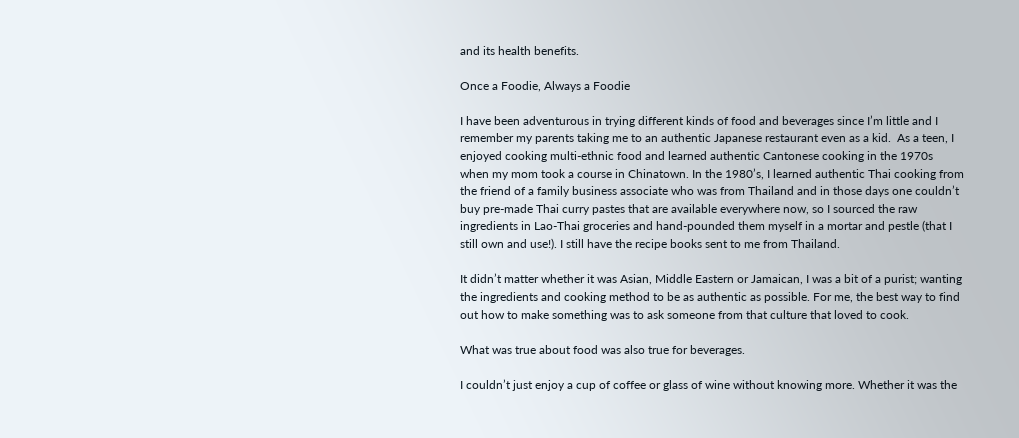and its health benefits.

Once a Foodie, Always a Foodie

I have been adventurous in trying different kinds of food and beverages since I’m little and I remember my parents taking me to an authentic Japanese restaurant even as a kid.  As a teen, I enjoyed cooking multi-ethnic food and learned authentic Cantonese cooking in the 1970s when my mom took a course in Chinatown. In the 1980’s, I learned authentic Thai cooking from the friend of a family business associate who was from Thailand and in those days one couldn’t buy pre-made Thai curry pastes that are available everywhere now, so I sourced the raw ingredients in Lao-Thai groceries and hand-pounded them myself in a mortar and pestle (that I still own and use!). I still have the recipe books sent to me from Thailand.

It didn’t matter whether it was Asian, Middle Eastern or Jamaican, I was a bit of a purist; wanting the ingredients and cooking method to be as authentic as possible. For me, the best way to find out how to make something was to ask someone from that culture that loved to cook.

What was true about food was also true for beverages.

I couldn’t just enjoy a cup of coffee or glass of wine without knowing more. Whether it was the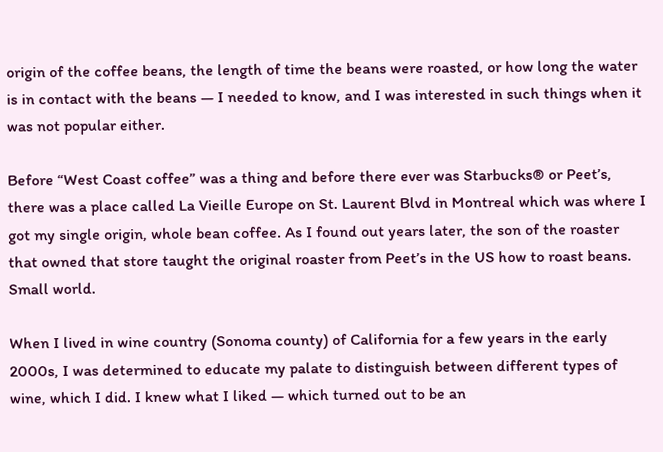origin of the coffee beans, the length of time the beans were roasted, or how long the water is in contact with the beans — I needed to know, and I was interested in such things when it was not popular either.

Before “West Coast coffee” was a thing and before there ever was Starbucks® or Peet’s, there was a place called La Vieille Europe on St. Laurent Blvd in Montreal which was where I got my single origin, whole bean coffee. As I found out years later, the son of the roaster that owned that store taught the original roaster from Peet’s in the US how to roast beans. Small world.

When I lived in wine country (Sonoma county) of California for a few years in the early 2000s, I was determined to educate my palate to distinguish between different types of wine, which I did. I knew what I liked — which turned out to be an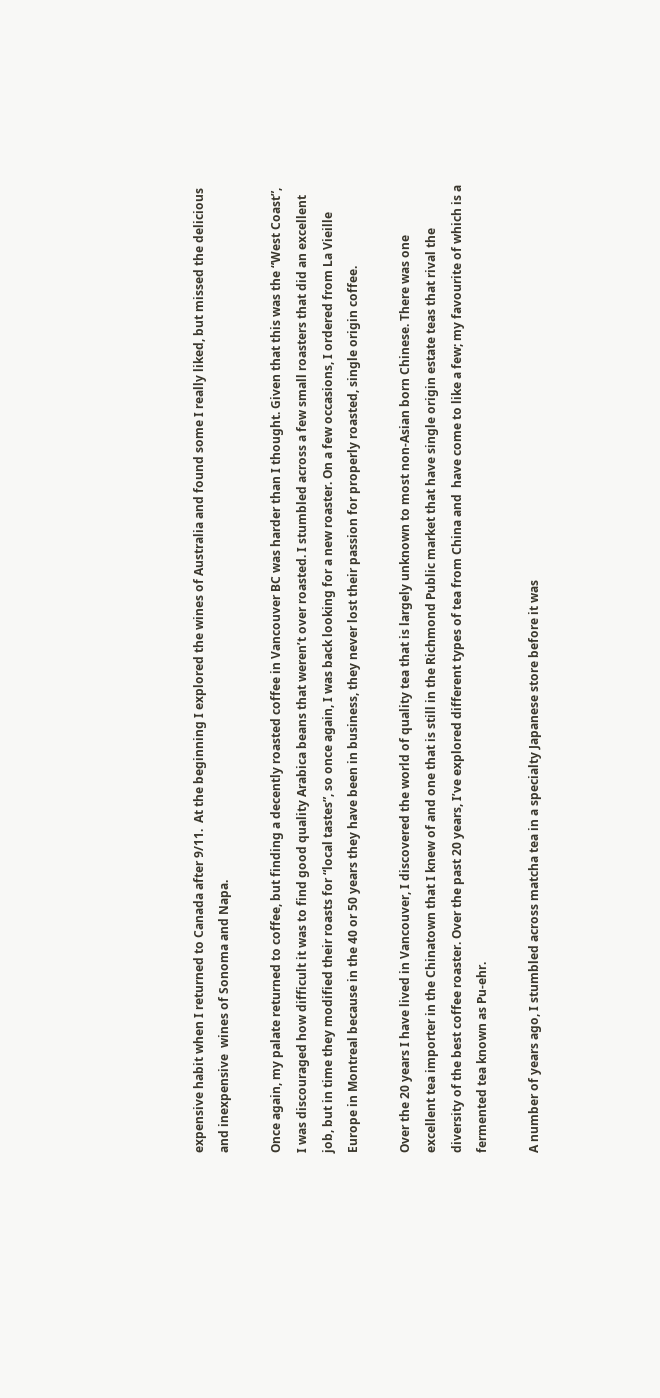expensive habit when I returned to Canada after 9/11.  At the beginning I explored the wines of Australia and found some I really liked, but missed the delicious and inexpensive  wines of Sonoma and Napa.

Once again, my palate returned to coffee, but finding a decently roasted coffee in Vancouver BC was harder than I thought. Given that this was the “West Coast”, I was discouraged how difficult it was to find good quality Arabica beans that weren’t over roasted. I stumbled across a few small roasters that did an excellent job, but in time they modified their roasts for “local tastes”, so once again, I was back looking for a new roaster. On a few occasions, I ordered from La Vieille Europe in Montreal because in the 40 or 50 years they have been in business, they never lost their passion for properly roasted, single origin coffee.

Over the 20 years I have lived in Vancouver, I discovered the world of quality tea that is largely unknown to most non-Asian born Chinese. There was one excellent tea importer in the Chinatown that I knew of and one that is still in the Richmond Public market that have single origin estate teas that rival the diversity of the best coffee roaster. Over the past 20 years, I’ve explored different types of tea from China and  have come to like a few; my favourite of which is a fermented tea known as Pu-ehr.

A number of years ago, I stumbled across matcha tea in a specialty Japanese store before it was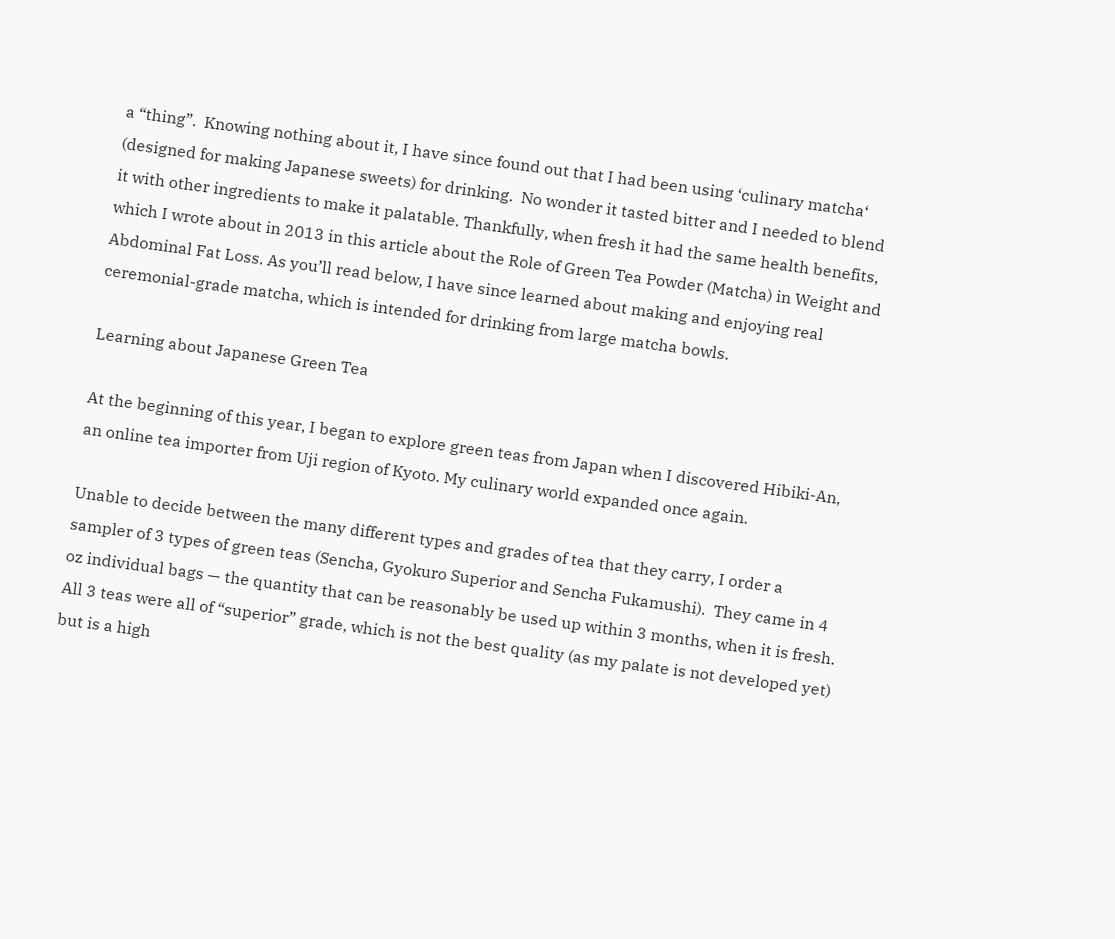a “thing”.  Knowing nothing about it, I have since found out that I had been using ‘culinary matcha‘ (designed for making Japanese sweets) for drinking.  No wonder it tasted bitter and I needed to blend it with other ingredients to make it palatable. Thankfully, when fresh it had the same health benefits, which I wrote about in 2013 in this article about the Role of Green Tea Powder (Matcha) in Weight and Abdominal Fat Loss. As you’ll read below, I have since learned about making and enjoying real ceremonial-grade matcha, which is intended for drinking from large matcha bowls.

Learning about Japanese Green Tea

At the beginning of this year, I began to explore green teas from Japan when I discovered Hibiki-An, an online tea importer from Uji region of Kyoto. My culinary world expanded once again.

Unable to decide between the many different types and grades of tea that they carry, I order a sampler of 3 types of green teas (Sencha, Gyokuro Superior and Sencha Fukamushi).  They came in 4 oz individual bags — the quantity that can be reasonably be used up within 3 months, when it is fresh.  All 3 teas were all of “superior” grade, which is not the best quality (as my palate is not developed yet) but is a high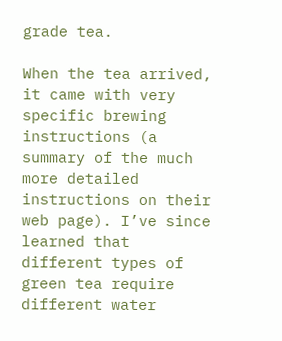grade tea.

When the tea arrived, it came with very specific brewing instructions (a summary of the much more detailed instructions on their web page). I’ve since learned that different types of green tea require different water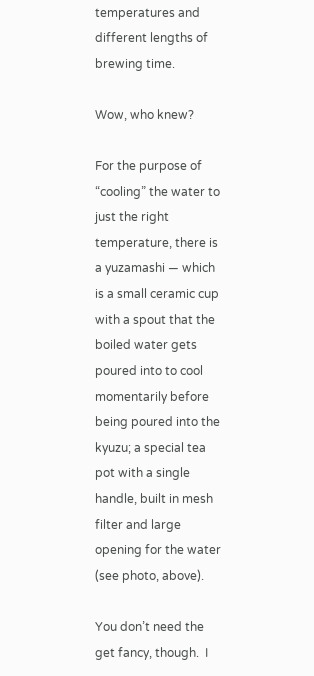temperatures and different lengths of brewing time.

Wow, who knew?

For the purpose of “cooling” the water to just the right temperature, there is a yuzamashi — which is a small ceramic cup with a spout that the boiled water gets poured into to cool momentarily before being poured into the kyuzu; a special tea pot with a single handle, built in mesh filter and large opening for the water (see photo, above).

You don’t need the get fancy, though.  I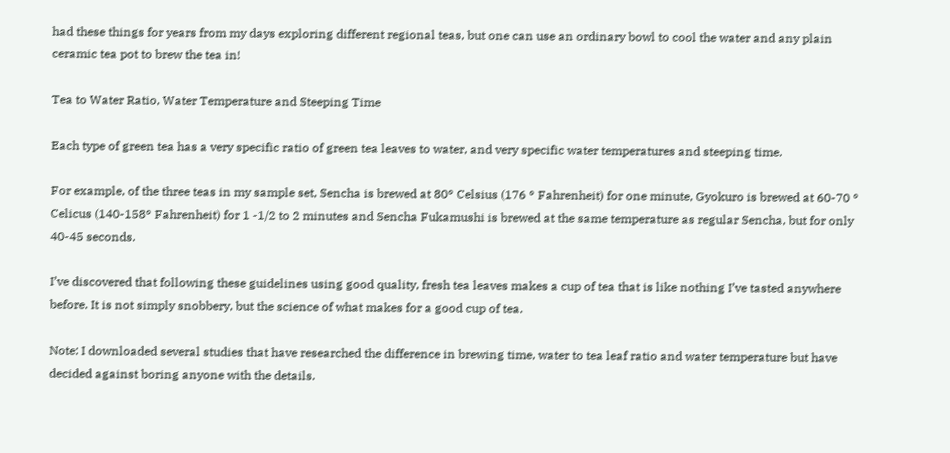had these things for years from my days exploring different regional teas, but one can use an ordinary bowl to cool the water and any plain ceramic tea pot to brew the tea in!

Tea to Water Ratio, Water Temperature and Steeping Time

Each type of green tea has a very specific ratio of green tea leaves to water, and very specific water temperatures and steeping time.

For example, of the three teas in my sample set, Sencha is brewed at 80° Celsius (176 ° Fahrenheit) for one minute, Gyokuro is brewed at 60-70 ° Celicus (140-158° Fahrenheit) for 1 -1/2 to 2 minutes and Sencha Fukamushi is brewed at the same temperature as regular Sencha, but for only 40-45 seconds.

I’ve discovered that following these guidelines using good quality, fresh tea leaves makes a cup of tea that is like nothing I’ve tasted anywhere before. It is not simply snobbery, but the science of what makes for a good cup of tea.

Note: I downloaded several studies that have researched the difference in brewing time, water to tea leaf ratio and water temperature but have decided against boring anyone with the details.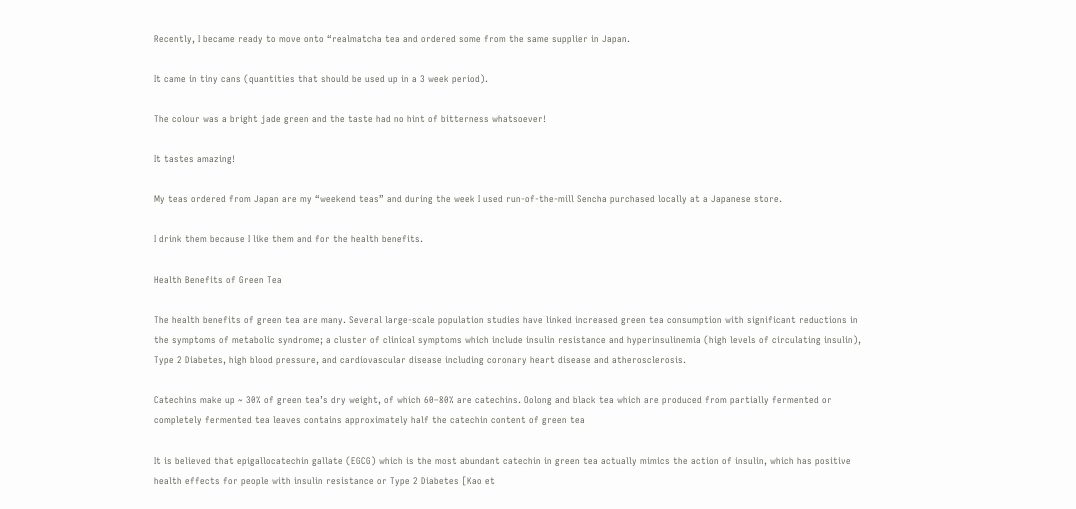Recently, I became ready to move onto “realmatcha tea and ordered some from the same supplier in Japan.

It came in tiny cans (quantities that should be used up in a 3 week period).

The colour was a bright jade green and the taste had no hint of bitterness whatsoever!

It tastes amazing!

My teas ordered from Japan are my “weekend teas” and during the week I used run-of-the-mill Sencha purchased locally at a Japanese store.

I drink them because I like them and for the health benefits.

Health Benefits of Green Tea

The health benefits of green tea are many. Several large-scale population studies have linked increased green tea consumption with significant reductions in the symptoms of metabolic syndrome; a cluster of clinical symptoms which include insulin resistance and hyperinsulinemia (high levels of circulating insulin), Type 2 Diabetes, high blood pressure, and cardiovascular disease including coronary heart disease and atherosclerosis.

Catechins make up ~ 30% of green tea’s dry weight, of which 60–80% are catechins. Oolong and black tea which are produced from partially fermented or completely fermented tea leaves contains approximately half the catechin content of green tea

It is believed that epigallocatechin gallate (EGCG) which is the most abundant catechin in green tea actually mimics the action of insulin, which has positive health effects for people with insulin resistance or Type 2 Diabetes [Kao et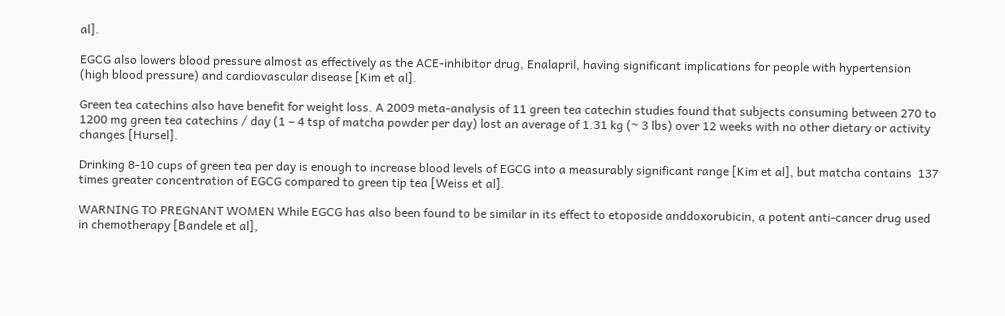al].

EGCG also lowers blood pressure almost as effectively as the ACE-inhibitor drug, Enalapril, having significant implications for people with hypertension (high blood pressure) and cardiovascular disease [Kim et al].

Green tea catechins also have benefit for weight loss. A 2009 meta-analysis of 11 green tea catechin studies found that subjects consuming between 270 to 1200 mg green tea catechins / day (1 – 4 tsp of matcha powder per day) lost an average of 1.31 kg (~ 3 lbs) over 12 weeks with no other dietary or activity changes [Hursel].

Drinking 8-10 cups of green tea per day is enough to increase blood levels of EGCG into a measurably significant range [Kim et al], but matcha contains  137 times greater concentration of EGCG compared to green tip tea [Weiss et al].

WARNING TO PREGNANT WOMEN While EGCG has also been found to be similar in its effect to etoposide anddoxorubicin, a potent anti-cancer drug used in chemotherapy [Bandele et al],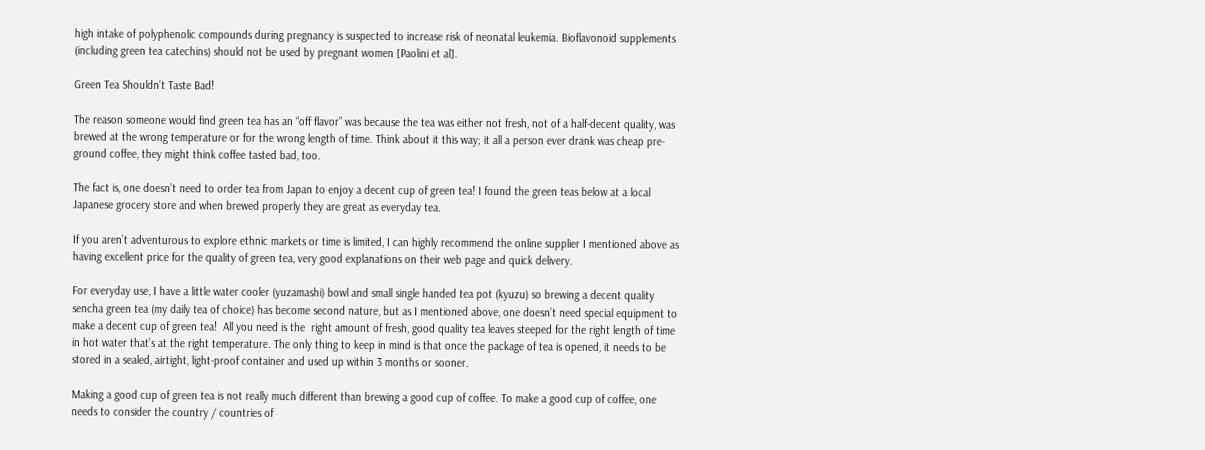high intake of polyphenolic compounds during pregnancy is suspected to increase risk of neonatal leukemia. Bioflavonoid supplements (including green tea catechins) should not be used by pregnant women [Paolini et al].

Green Tea Shouldn’t Taste Bad!

The reason someone would find green tea has an “off flavor” was because the tea was either not fresh, not of a half-decent quality, was brewed at the wrong temperature or for the wrong length of time. Think about it this way; it all a person ever drank was cheap pre-ground coffee, they might think coffee tasted bad, too.

The fact is, one doesn’t need to order tea from Japan to enjoy a decent cup of green tea! I found the green teas below at a local Japanese grocery store and when brewed properly they are great as everyday tea.

If you aren’t adventurous to explore ethnic markets or time is limited, I can highly recommend the online supplier I mentioned above as having excellent price for the quality of green tea, very good explanations on their web page and quick delivery.

For everyday use, I have a little water cooler (yuzamashi) bowl and small single handed tea pot (kyuzu) so brewing a decent quality sencha green tea (my daily tea of choice) has become second nature, but as I mentioned above, one doesn’t need special equipment to make a decent cup of green tea!  All you need is the  right amount of fresh, good quality tea leaves steeped for the right length of time in hot water that’s at the right temperature. The only thing to keep in mind is that once the package of tea is opened, it needs to be stored in a sealed, airtight, light-proof container and used up within 3 months or sooner.

Making a good cup of green tea is not really much different than brewing a good cup of coffee. To make a good cup of coffee, one needs to consider the country / countries of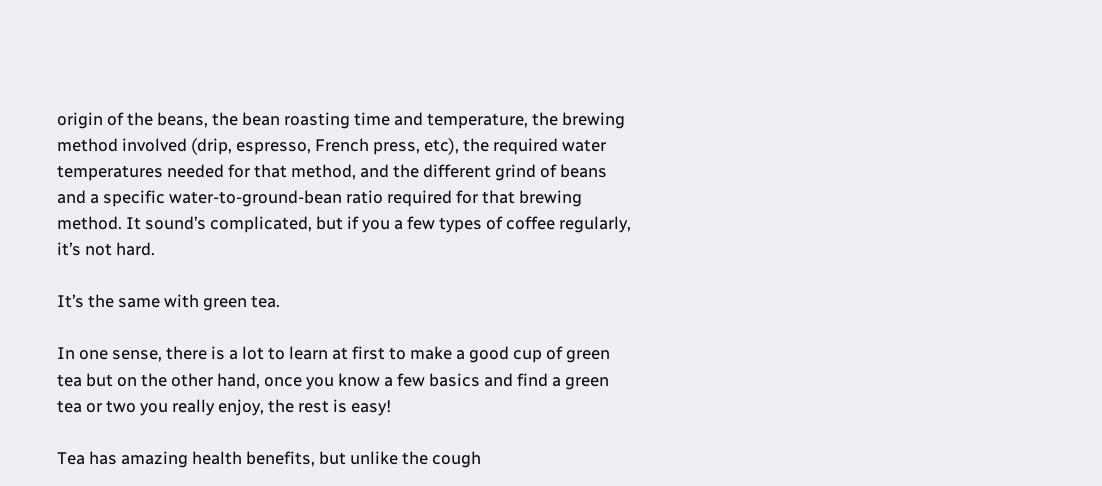origin of the beans, the bean roasting time and temperature, the brewing method involved (drip, espresso, French press, etc), the required water temperatures needed for that method, and the different grind of beans and a specific water-to-ground-bean ratio required for that brewing method. It sound’s complicated, but if you a few types of coffee regularly, it’s not hard.

It’s the same with green tea.

In one sense, there is a lot to learn at first to make a good cup of green tea but on the other hand, once you know a few basics and find a green tea or two you really enjoy, the rest is easy!

Tea has amazing health benefits, but unlike the cough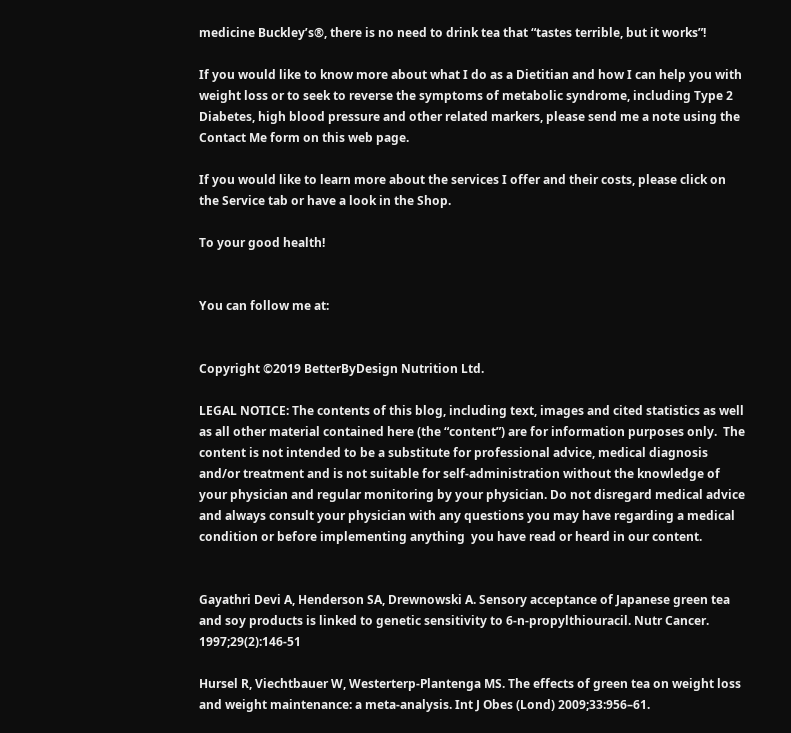medicine Buckley’s®, there is no need to drink tea that “tastes terrible, but it works”!

If you would like to know more about what I do as a Dietitian and how I can help you with weight loss or to seek to reverse the symptoms of metabolic syndrome, including Type 2 Diabetes, high blood pressure and other related markers, please send me a note using the Contact Me form on this web page.

If you would like to learn more about the services I offer and their costs, please click on the Service tab or have a look in the Shop.

To your good health!


You can follow me at:


Copyright ©2019 BetterByDesign Nutrition Ltd.

LEGAL NOTICE: The contents of this blog, including text, images and cited statistics as well as all other material contained here (the “content”) are for information purposes only.  The content is not intended to be a substitute for professional advice, medical diagnosis and/or treatment and is not suitable for self-administration without the knowledge of your physician and regular monitoring by your physician. Do not disregard medical advice and always consult your physician with any questions you may have regarding a medical condition or before implementing anything  you have read or heard in our content.


Gayathri Devi A, Henderson SA, Drewnowski A. Sensory acceptance of Japanese green tea and soy products is linked to genetic sensitivity to 6-n-propylthiouracil. Nutr Cancer. 1997;29(2):146-51

Hursel R, Viechtbauer W, Westerterp-Plantenga MS. The effects of green tea on weight loss and weight maintenance: a meta-analysis. Int J Obes (Lond) 2009;33:956–61.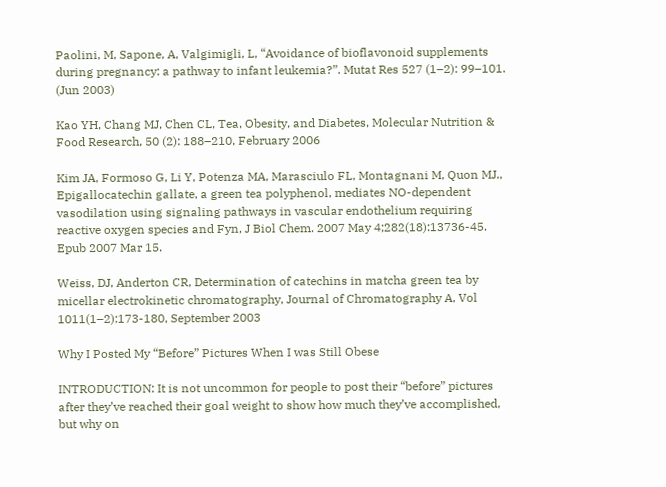Paolini, M, Sapone, A, Valgimigli, L, “Avoidance of bioflavonoid supplements during pregnancy: a pathway to infant leukemia?”. Mutat Res 527 (1–2): 99–101. (Jun 2003)

Kao YH, Chang MJ, Chen CL, Tea, Obesity, and Diabetes, Molecular Nutrition & Food Research, 50 (2): 188–210, February 2006

Kim JA, Formoso G, Li Y, Potenza MA, Marasciulo FL, Montagnani M, Quon MJ., Epigallocatechin gallate, a green tea polyphenol, mediates NO-dependent vasodilation using signaling pathways in vascular endothelium requiring reactive oxygen species and Fyn, J Biol Chem. 2007 May 4;282(18):13736-45. Epub 2007 Mar 15.

Weiss, DJ, Anderton CR, Determination of catechins in matcha green tea by micellar electrokinetic chromatography, Journal of Chromatography A, Vol 1011(1–2):173-180, September 2003

Why I Posted My “Before” Pictures When I was Still Obese

INTRODUCTION: It is not uncommon for people to post their “before” pictures after they’ve reached their goal weight to show how much they’ve accomplished, but why on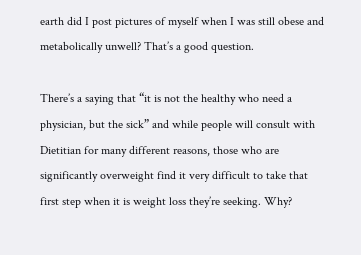earth did I post pictures of myself when I was still obese and metabolically unwell? That’s a good question.

There’s a saying that “it is not the healthy who need a physician, but the sick” and while people will consult with Dietitian for many different reasons, those who are significantly overweight find it very difficult to take that first step when it is weight loss they’re seeking. Why?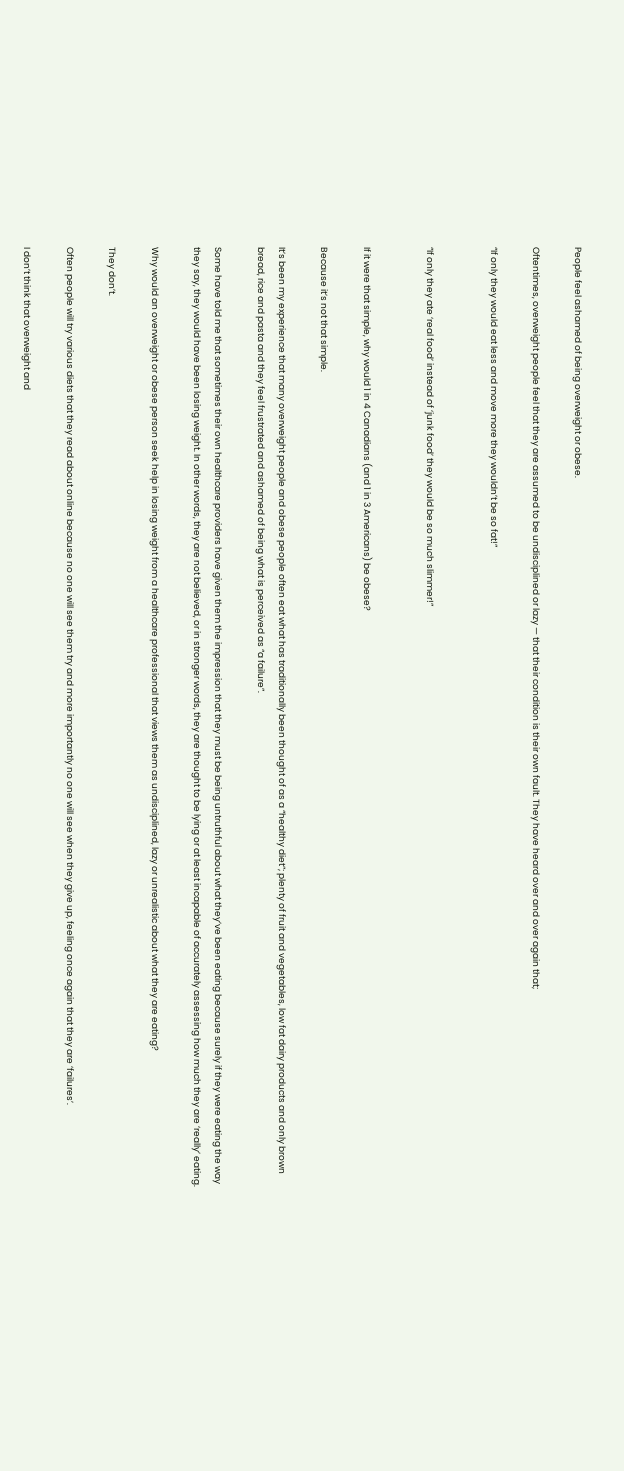People feel ashamed of being overweight or obese.

Oftentimes, overweight people feel that they are assumed to be undisciplined or lazy — that their condition is their own fault. They have heard over and over again that;

“If only they would eat less and move more they wouldn’t be so fat!”


“If only they ate ‘real food’ instead of ‘junk food’ they would be so much slimmer!”


If it were that simple, why would 1 in 4 Canadians (and 1 in 3 Americans) be obese?

Because it’s not that simple.

It’s been my experience that many overweight people and obese people often eat what has traditionally been thought of as a “healthy diet”; plenty of fruit and vegetables, low fat dairy products and only brown bread, rice and pasta and they feel frustrated and ashamed of being what is perceived as “a failure”.

Some have told me that sometimes their own healthcare providers have given them the impression that they must be being untruthful about what they’ve been eating because surely if they were eating the way they say, they would have been losing weight. In other words, they are not believed, or in stronger words, they are thought to be lying or at least incapable of accurately assessing how much they are ‘really’ eating.

Why would an overweight or obese person seek help in losing weight from a healthcare professional that views them as undisciplined, lazy or unrealistic about what they are eating?

They don’t.

Often people will try various diets that they read about online because no one will see them try and more importantly no one will see when they give up, feeling once again that they are ‘failures’.

I don’t think that overweight and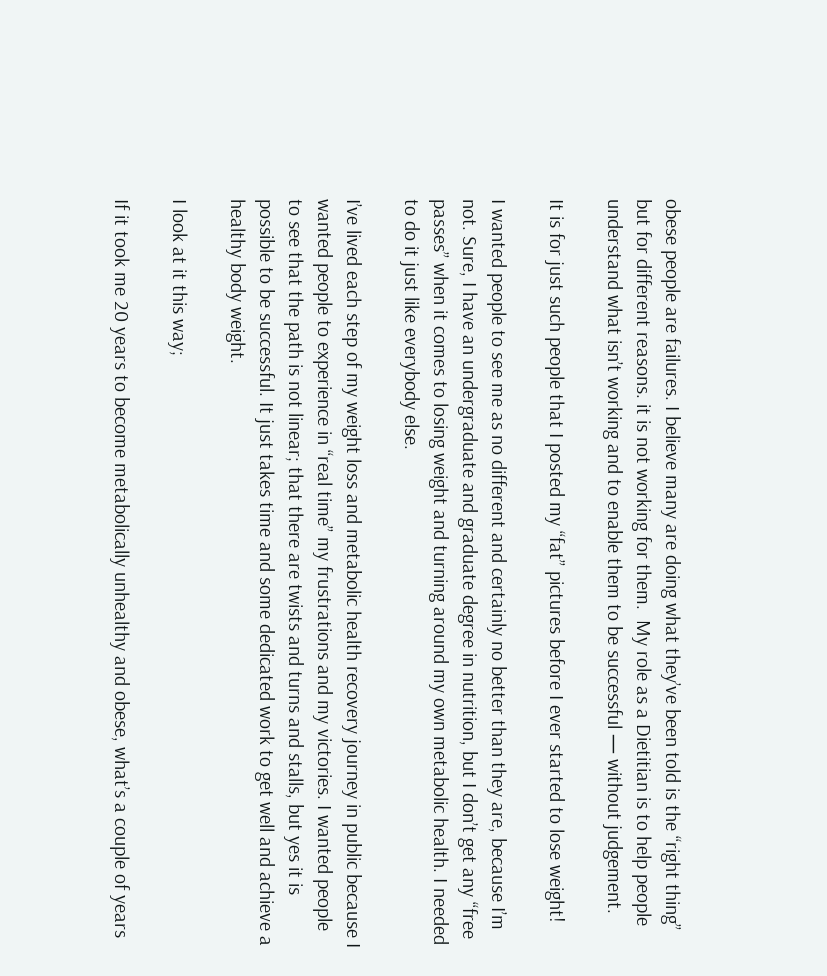obese people are failures. I believe many are doing what they’ve been told is the “right thing” but for different reasons. it is not working for them.  My role as a Dietitian is to help people understand what isn’t working and to enable them to be successful — without judgement.

It is for just such people that I posted my “fat” pictures before I ever started to lose weight!

I wanted people to see me as no different and certainly no better than they are, because I’m not. Sure, I have an undergraduate and graduate degree in nutrition, but I don’t get any “free passes” when it comes to losing weight and turning around my own metabolic health. I needed to do it just like everybody else.

I’ve lived each step of my weight loss and metabolic health recovery journey in public because I wanted people to experience in “real time” my frustrations and my victories. I wanted people to see that the path is not linear; that there are twists and turns and stalls, but yes it is possible to be successful. It just takes time and some dedicated work to get well and achieve a healthy body weight.

I look at it this way;

If it took me 20 years to become metabolically unhealthy and obese, what’s a couple of years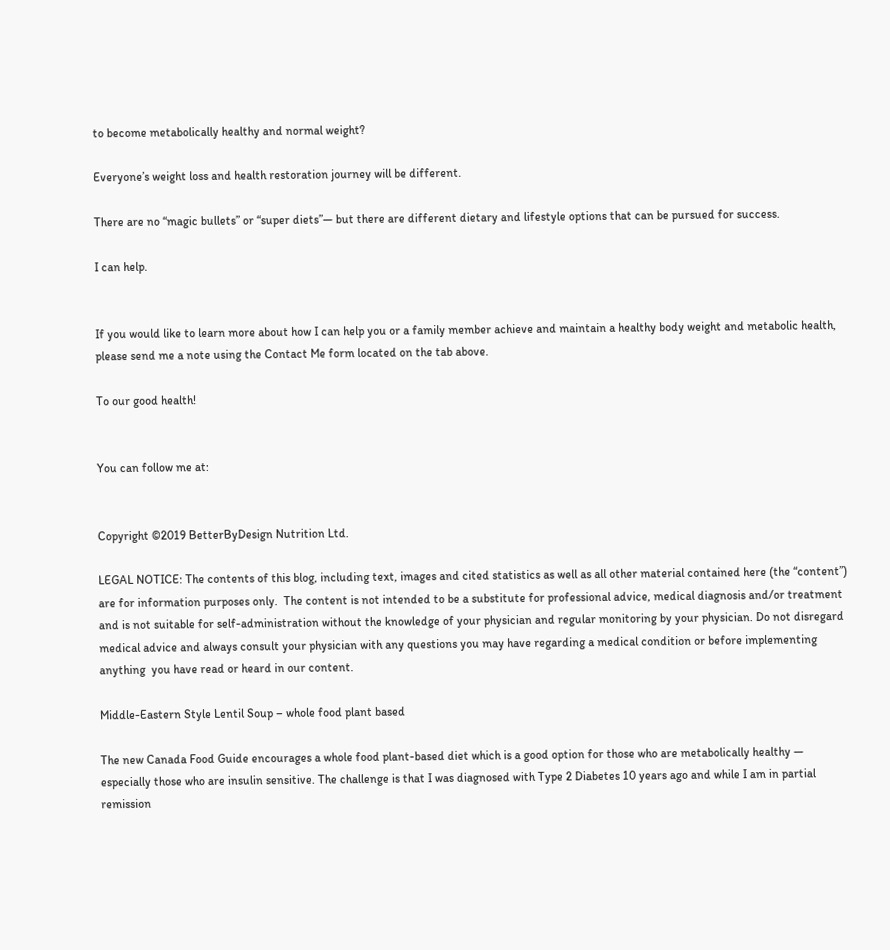to become metabolically healthy and normal weight?

Everyone’s weight loss and health restoration journey will be different.

There are no “magic bullets” or “super diets”— but there are different dietary and lifestyle options that can be pursued for success.

I can help.


If you would like to learn more about how I can help you or a family member achieve and maintain a healthy body weight and metabolic health, please send me a note using the Contact Me form located on the tab above.

To our good health!


You can follow me at:


Copyright ©2019 BetterByDesign Nutrition Ltd.

LEGAL NOTICE: The contents of this blog, including text, images and cited statistics as well as all other material contained here (the “content”) are for information purposes only.  The content is not intended to be a substitute for professional advice, medical diagnosis and/or treatment and is not suitable for self-administration without the knowledge of your physician and regular monitoring by your physician. Do not disregard medical advice and always consult your physician with any questions you may have regarding a medical condition or before implementing anything  you have read or heard in our content.

Middle-Eastern Style Lentil Soup – whole food plant based

The new Canada Food Guide encourages a whole food plant-based diet which is a good option for those who are metabolically healthy — especially those who are insulin sensitive. The challenge is that I was diagnosed with Type 2 Diabetes 10 years ago and while I am in partial remission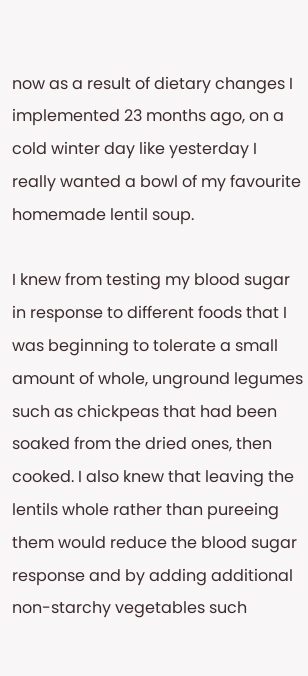now as a result of dietary changes I implemented 23 months ago, on a cold winter day like yesterday I really wanted a bowl of my favourite homemade lentil soup.

I knew from testing my blood sugar in response to different foods that I was beginning to tolerate a small amount of whole, unground legumes such as chickpeas that had been soaked from the dried ones, then cooked. I also knew that leaving the lentils whole rather than pureeing them would reduce the blood sugar response and by adding additional non-starchy vegetables such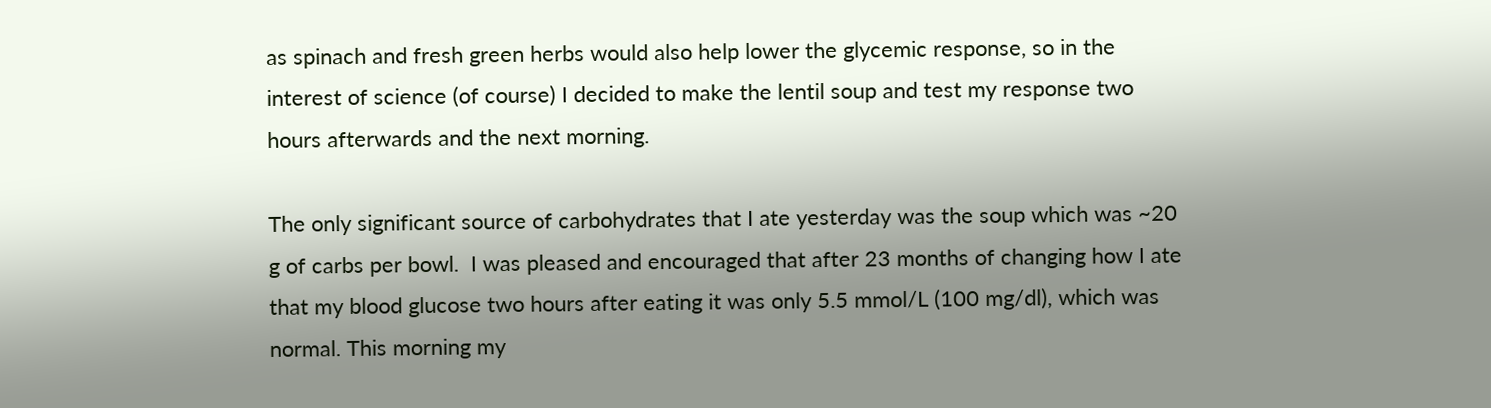as spinach and fresh green herbs would also help lower the glycemic response, so in the interest of science (of course) I decided to make the lentil soup and test my response two hours afterwards and the next morning.

The only significant source of carbohydrates that I ate yesterday was the soup which was ~20 g of carbs per bowl.  I was pleased and encouraged that after 23 months of changing how I ate that my blood glucose two hours after eating it was only 5.5 mmol/L (100 mg/dl), which was normal. This morning my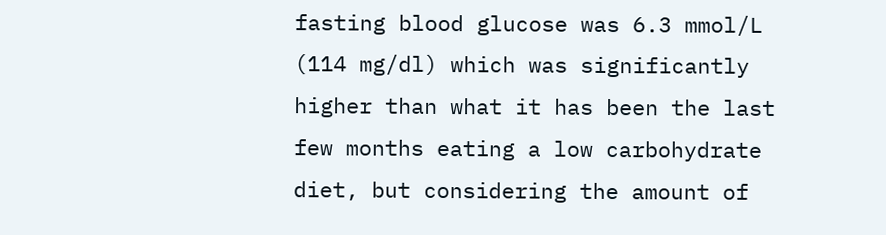fasting blood glucose was 6.3 mmol/L (114 mg/dl) which was significantly higher than what it has been the last few months eating a low carbohydrate diet, but considering the amount of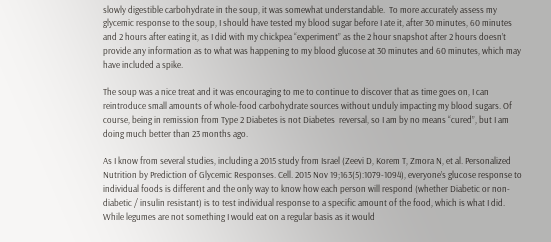slowly digestible carbohydrate in the soup, it was somewhat understandable.  To more accurately assess my glycemic response to the soup, I should have tested my blood sugar before I ate it, after 30 minutes, 60 minutes and 2 hours after eating it, as I did with my chickpea “experiment” as the 2 hour snapshot after 2 hours doesn’t provide any information as to what was happening to my blood glucose at 30 minutes and 60 minutes, which may have included a spike.

The soup was a nice treat and it was encouraging to me to continue to discover that as time goes on, I can reintroduce small amounts of whole-food carbohydrate sources without unduly impacting my blood sugars. Of course, being in remission from Type 2 Diabetes is not Diabetes  reversal, so I am by no means “cured”, but I am doing much better than 23 months ago.

As I know from several studies, including a 2015 study from Israel (Zeevi D, Korem T, Zmora N, et al. Personalized Nutrition by Prediction of Glycemic Responses. Cell. 2015 Nov 19;163(5):1079-1094), everyone’s glucose response to individual foods is different and the only way to know how each person will respond (whether Diabetic or non-diabetic / insulin resistant) is to test individual response to a specific amount of the food, which is what I did. While legumes are not something I would eat on a regular basis as it would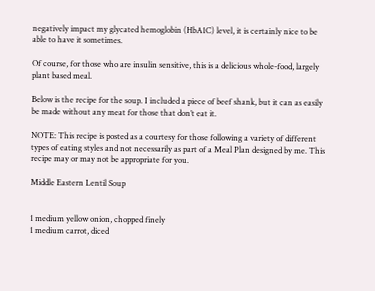negatively impact my glycated hemoglobin (HbA1C) level, it is certainly nice to be able to have it sometimes.

Of course, for those who are insulin sensitive, this is a delicious whole-food, largely plant based meal.

Below is the recipe for the soup. I included a piece of beef shank, but it can as easily be made without any meat for those that don’t eat it.

NOTE: This recipe is posted as a courtesy for those following a variety of different types of eating styles and not necessarily as part of a Meal Plan designed by me. This recipe may or may not be appropriate for you.

Middle Eastern Lentil Soup


1 medium yellow onion, chopped finely
1 medium carrot, diced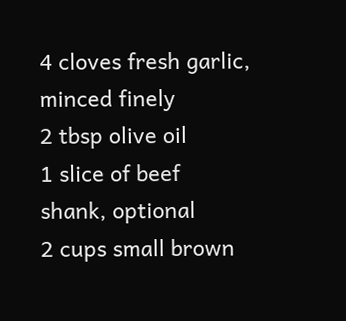4 cloves fresh garlic, minced finely
2 tbsp olive oil
1 slice of beef shank, optional
2 cups small brown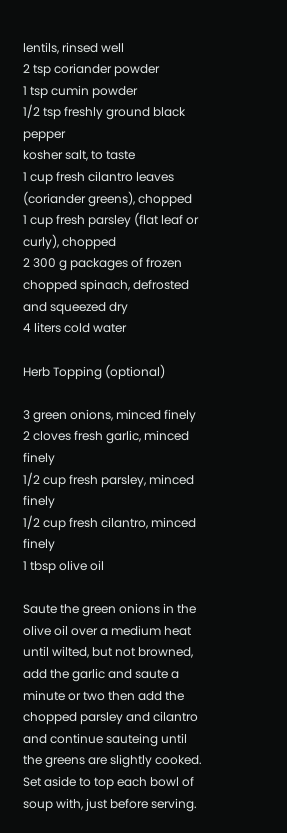lentils, rinsed well
2 tsp coriander powder
1 tsp cumin powder
1/2 tsp freshly ground black pepper
kosher salt, to taste
1 cup fresh cilantro leaves (coriander greens), chopped
1 cup fresh parsley (flat leaf or curly), chopped
2 300 g packages of frozen chopped spinach, defrosted and squeezed dry
4 liters cold water

Herb Topping (optional)

3 green onions, minced finely
2 cloves fresh garlic, minced finely
1/2 cup fresh parsley, minced finely
1/2 cup fresh cilantro, minced finely
1 tbsp olive oil

Saute the green onions in the olive oil over a medium heat until wilted, but not browned, add the garlic and saute a minute or two then add the chopped parsley and cilantro and continue sauteing until the greens are slightly cooked.  Set aside to top each bowl of soup with, just before serving.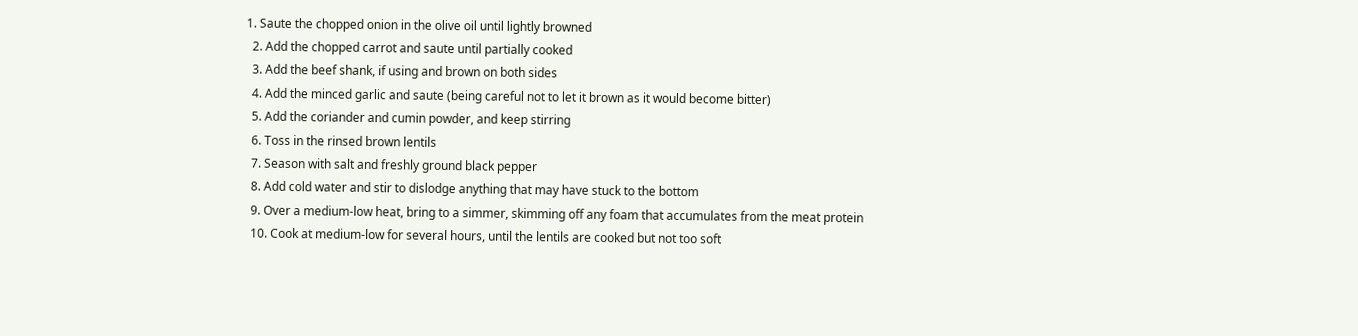1. Saute the chopped onion in the olive oil until lightly browned
  2. Add the chopped carrot and saute until partially cooked
  3. Add the beef shank, if using and brown on both sides
  4. Add the minced garlic and saute (being careful not to let it brown as it would become bitter)
  5. Add the coriander and cumin powder, and keep stirring
  6. Toss in the rinsed brown lentils
  7. Season with salt and freshly ground black pepper
  8. Add cold water and stir to dislodge anything that may have stuck to the bottom
  9. Over a medium-low heat, bring to a simmer, skimming off any foam that accumulates from the meat protein
  10. Cook at medium-low for several hours, until the lentils are cooked but not too soft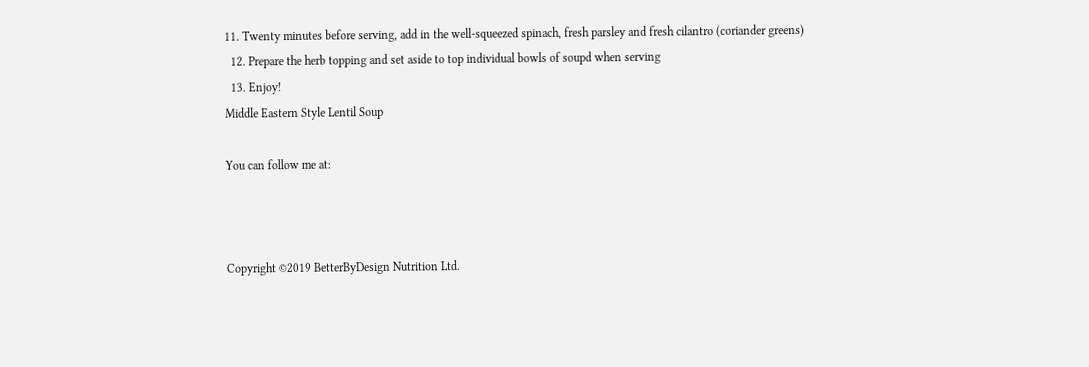11. Twenty minutes before serving, add in the well-squeezed spinach, fresh parsley and fresh cilantro (coriander greens)
  12. Prepare the herb topping and set aside to top individual bowls of soupd when serving
  13. Enjoy!
Middle Eastern Style Lentil Soup

You can follow me at:



Copyright ©2019 BetterByDesign Nutrition Ltd.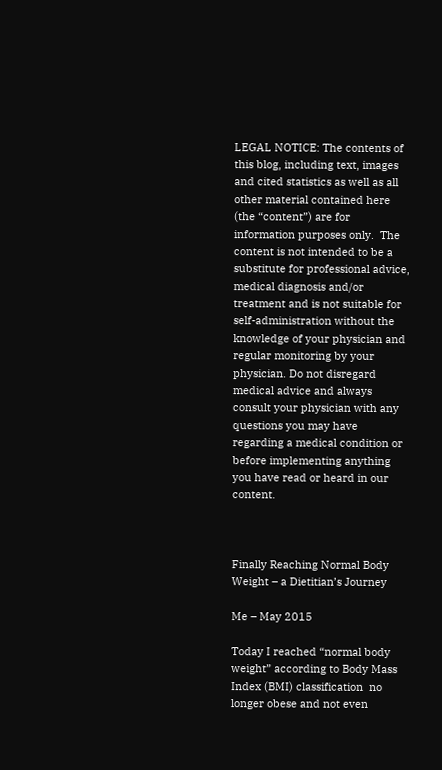LEGAL NOTICE: The contents of this blog, including text, images and cited statistics as well as all other material contained here (the “content”) are for information purposes only.  The content is not intended to be a substitute for professional advice, medical diagnosis and/or treatment and is not suitable for self-administration without the knowledge of your physician and regular monitoring by your physician. Do not disregard medical advice and always consult your physician with any questions you may have regarding a medical condition or before implementing anything  you have read or heard in our content.



Finally Reaching Normal Body Weight – a Dietitian’s Journey

Me – May 2015

Today I reached “normal body weight” according to Body Mass Index (BMI) classification  no longer obese and not even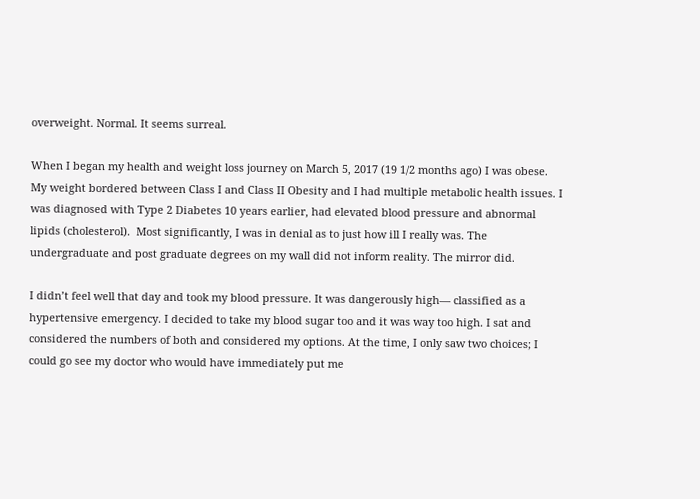overweight. Normal. It seems surreal.

When I began my health and weight loss journey on March 5, 2017 (19 1/2 months ago) I was obese. My weight bordered between Class I and Class II Obesity and I had multiple metabolic health issues. I was diagnosed with Type 2 Diabetes 10 years earlier, had elevated blood pressure and abnormal lipids (cholesterol).  Most significantly, I was in denial as to just how ill I really was. The undergraduate and post graduate degrees on my wall did not inform reality. The mirror did.

I didn’t feel well that day and took my blood pressure. It was dangerously high— classified as a hypertensive emergency. I decided to take my blood sugar too and it was way too high. I sat and considered the numbers of both and considered my options. At the time, I only saw two choices; I could go see my doctor who would have immediately put me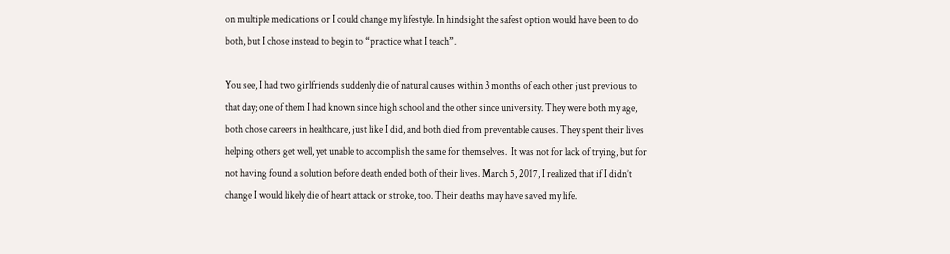on multiple medications or I could change my lifestyle. In hindsight the safest option would have been to do both, but I chose instead to begin to “practice what I teach”.

You see, I had two girlfriends suddenly die of natural causes within 3 months of each other just previous to that day; one of them I had known since high school and the other since university. They were both my age, both chose careers in healthcare, just like I did, and both died from preventable causes. They spent their lives helping others get well, yet unable to accomplish the same for themselves.  It was not for lack of trying, but for not having found a solution before death ended both of their lives. March 5, 2017, I realized that if I didn’t change I would likely die of heart attack or stroke, too. Their deaths may have saved my life.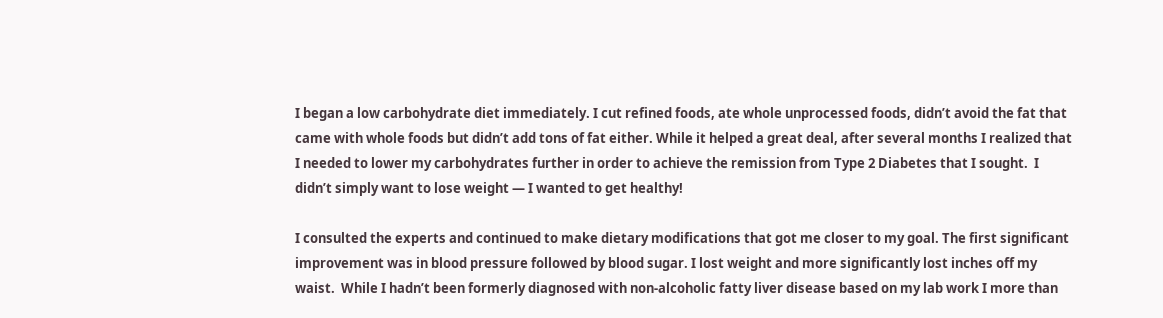I began a low carbohydrate diet immediately. I cut refined foods, ate whole unprocessed foods, didn’t avoid the fat that came with whole foods but didn’t add tons of fat either. While it helped a great deal, after several months I realized that I needed to lower my carbohydrates further in order to achieve the remission from Type 2 Diabetes that I sought.  I didn’t simply want to lose weight — I wanted to get healthy!

I consulted the experts and continued to make dietary modifications that got me closer to my goal. The first significant improvement was in blood pressure followed by blood sugar. I lost weight and more significantly lost inches off my waist.  While I hadn’t been formerly diagnosed with non-alcoholic fatty liver disease based on my lab work I more than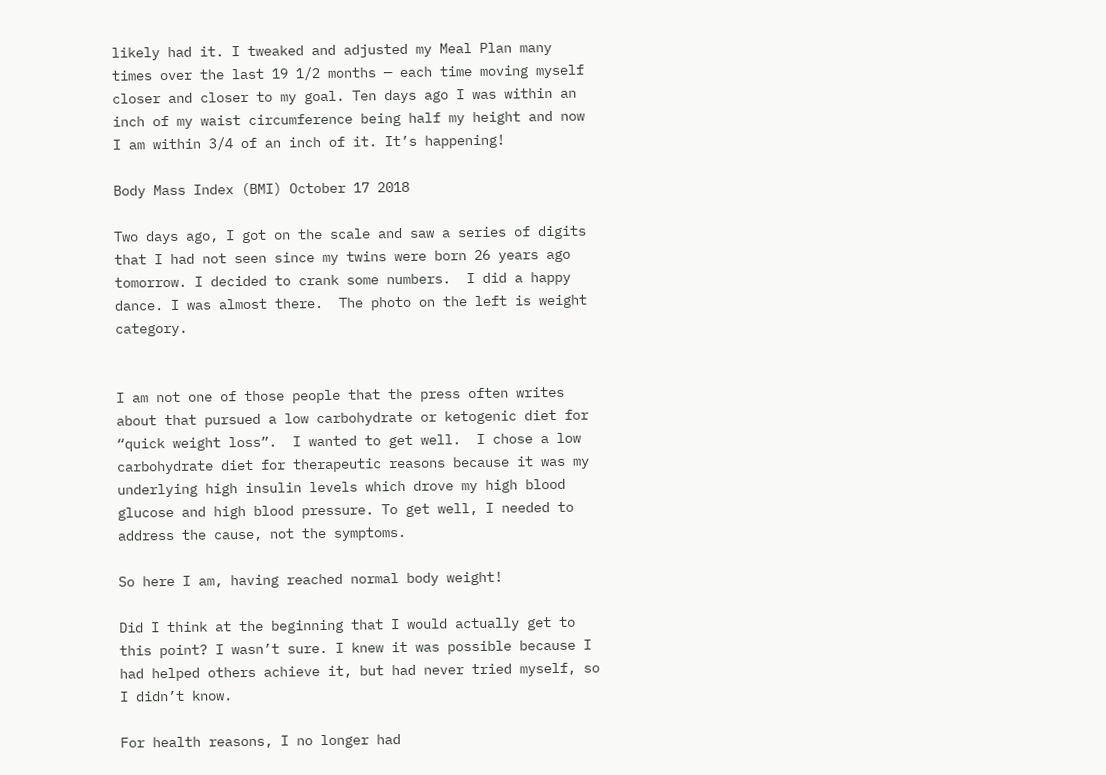likely had it. I tweaked and adjusted my Meal Plan many times over the last 19 1/2 months — each time moving myself closer and closer to my goal. Ten days ago I was within an inch of my waist circumference being half my height and now I am within 3/4 of an inch of it. It’s happening!

Body Mass Index (BMI) October 17 2018

Two days ago, I got on the scale and saw a series of digits that I had not seen since my twins were born 26 years ago tomorrow. I decided to crank some numbers.  I did a happy dance. I was almost there.  The photo on the left is weight category.


I am not one of those people that the press often writes about that pursued a low carbohydrate or ketogenic diet for “quick weight loss”.  I wanted to get well.  I chose a low carbohydrate diet for therapeutic reasons because it was my underlying high insulin levels which drove my high blood glucose and high blood pressure. To get well, I needed to address the cause, not the symptoms.

So here I am, having reached normal body weight!

Did I think at the beginning that I would actually get to this point? I wasn’t sure. I knew it was possible because I had helped others achieve it, but had never tried myself, so I didn’t know.

For health reasons, I no longer had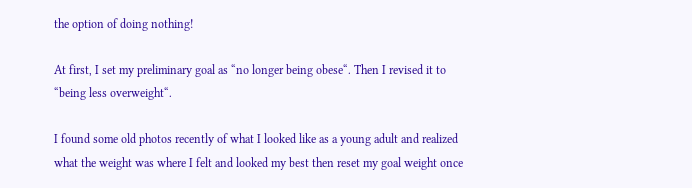the option of doing nothing!

At first, I set my preliminary goal as “no longer being obese“. Then I revised it to “being less overweight“.

I found some old photos recently of what I looked like as a young adult and realized what the weight was where I felt and looked my best then reset my goal weight once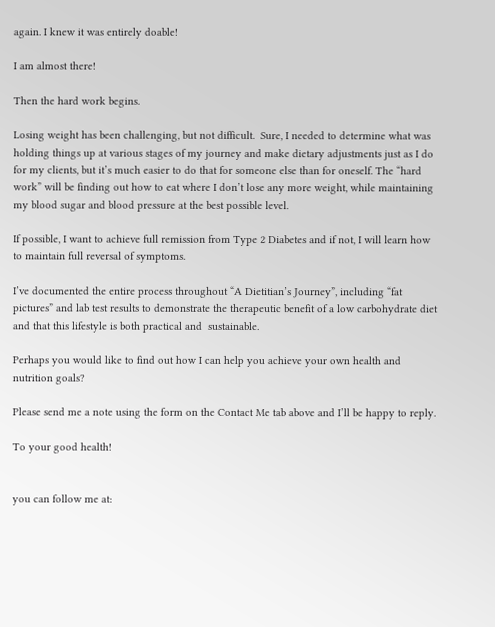again. I knew it was entirely doable!

I am almost there!

Then the hard work begins.

Losing weight has been challenging, but not difficult.  Sure, I needed to determine what was holding things up at various stages of my journey and make dietary adjustments just as I do for my clients, but it’s much easier to do that for someone else than for oneself. The “hard work” will be finding out how to eat where I don’t lose any more weight, while maintaining my blood sugar and blood pressure at the best possible level.

If possible, I want to achieve full remission from Type 2 Diabetes and if not, I will learn how to maintain full reversal of symptoms.

I’ve documented the entire process throughout “A Dietitian’s Journey”, including “fat pictures” and lab test results to demonstrate the therapeutic benefit of a low carbohydrate diet and that this lifestyle is both practical and  sustainable.

Perhaps you would like to find out how I can help you achieve your own health and nutrition goals?

Please send me a note using the form on the Contact Me tab above and I’ll be happy to reply.

To your good health!


you can follow me at: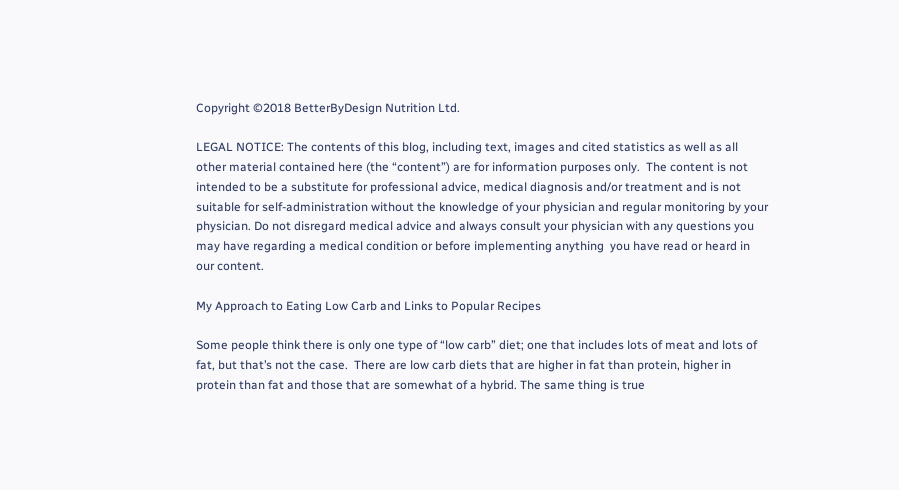Copyright ©2018 BetterByDesign Nutrition Ltd.

LEGAL NOTICE: The contents of this blog, including text, images and cited statistics as well as all other material contained here (the “content”) are for information purposes only.  The content is not intended to be a substitute for professional advice, medical diagnosis and/or treatment and is not suitable for self-administration without the knowledge of your physician and regular monitoring by your physician. Do not disregard medical advice and always consult your physician with any questions you may have regarding a medical condition or before implementing anything  you have read or heard in our content.

My Approach to Eating Low Carb and Links to Popular Recipes

Some people think there is only one type of “low carb” diet; one that includes lots of meat and lots of fat, but that’s not the case.  There are low carb diets that are higher in fat than protein, higher in protein than fat and those that are somewhat of a hybrid. The same thing is true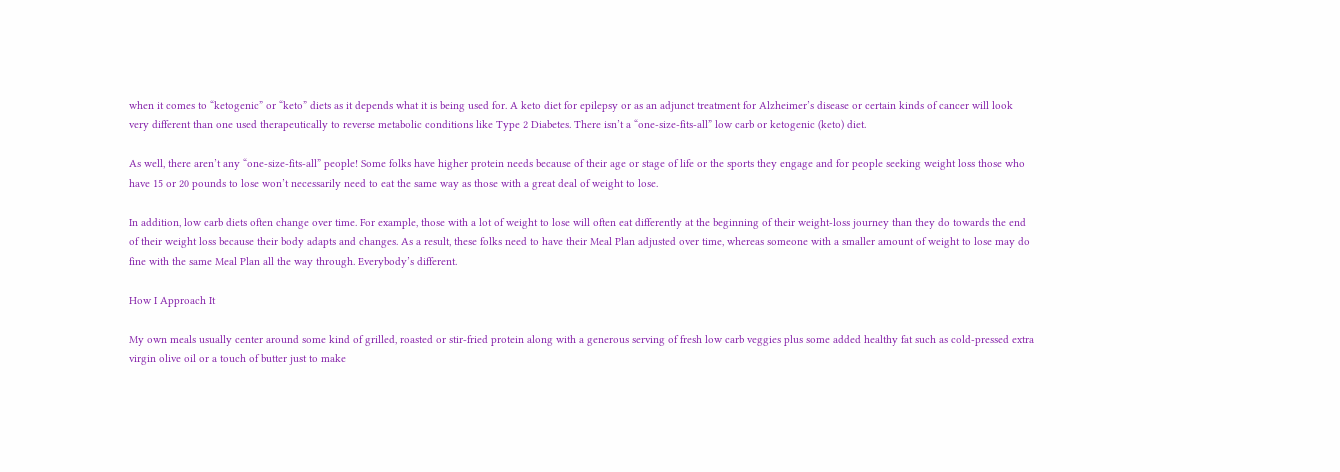when it comes to “ketogenic” or “keto” diets as it depends what it is being used for. A keto diet for epilepsy or as an adjunct treatment for Alzheimer’s disease or certain kinds of cancer will look very different than one used therapeutically to reverse metabolic conditions like Type 2 Diabetes. There isn’t a “one-size-fits-all” low carb or ketogenic (keto) diet.

As well, there aren’t any “one-size-fits-all” people! Some folks have higher protein needs because of their age or stage of life or the sports they engage and for people seeking weight loss those who have 15 or 20 pounds to lose won’t necessarily need to eat the same way as those with a great deal of weight to lose.

In addition, low carb diets often change over time. For example, those with a lot of weight to lose will often eat differently at the beginning of their weight-loss journey than they do towards the end of their weight loss because their body adapts and changes. As a result, these folks need to have their Meal Plan adjusted over time, whereas someone with a smaller amount of weight to lose may do fine with the same Meal Plan all the way through. Everybody’s different.

How I Approach It

My own meals usually center around some kind of grilled, roasted or stir-fried protein along with a generous serving of fresh low carb veggies plus some added healthy fat such as cold-pressed extra virgin olive oil or a touch of butter just to make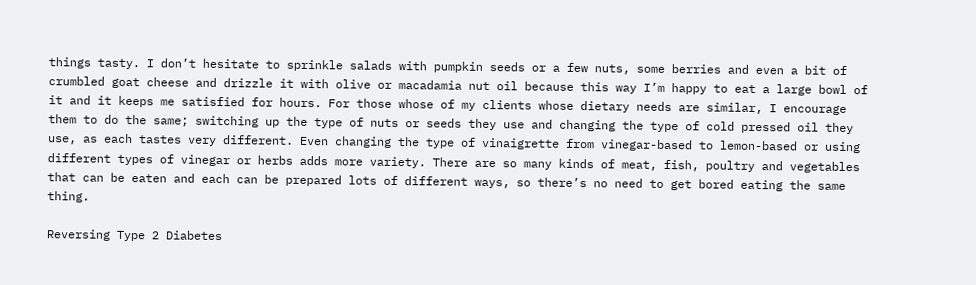things tasty. I don’t hesitate to sprinkle salads with pumpkin seeds or a few nuts, some berries and even a bit of crumbled goat cheese and drizzle it with olive or macadamia nut oil because this way I’m happy to eat a large bowl of it and it keeps me satisfied for hours. For those whose of my clients whose dietary needs are similar, I encourage them to do the same; switching up the type of nuts or seeds they use and changing the type of cold pressed oil they use, as each tastes very different. Even changing the type of vinaigrette from vinegar-based to lemon-based or using different types of vinegar or herbs adds more variety. There are so many kinds of meat, fish, poultry and vegetables that can be eaten and each can be prepared lots of different ways, so there’s no need to get bored eating the same thing.

Reversing Type 2 Diabetes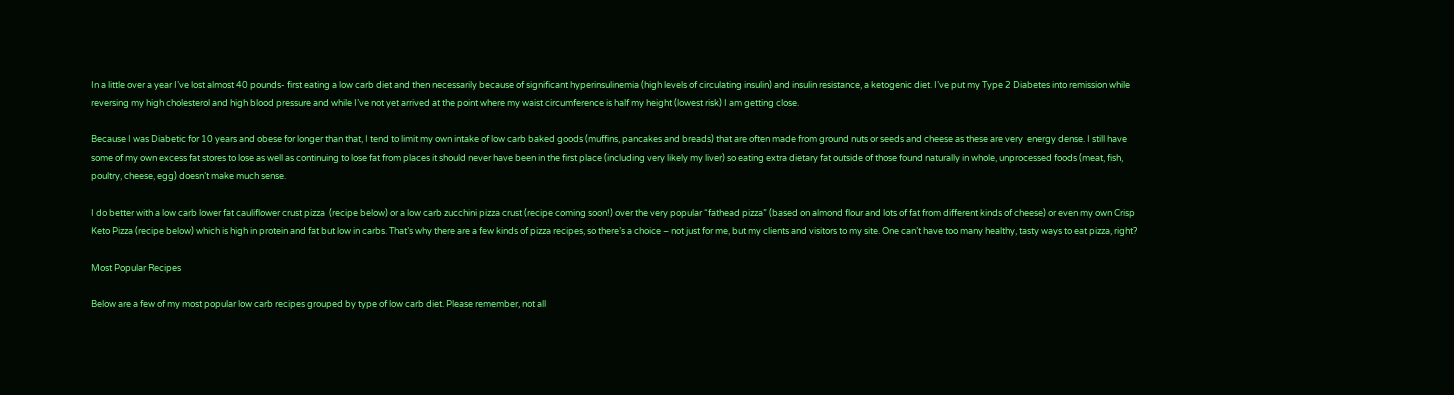In a little over a year I’ve lost almost 40 pounds- first eating a low carb diet and then necessarily because of significant hyperinsulinemia (high levels of circulating insulin) and insulin resistance, a ketogenic diet. I’ve put my Type 2 Diabetes into remission while reversing my high cholesterol and high blood pressure and while I’ve not yet arrived at the point where my waist circumference is half my height (lowest risk) I am getting close.

Because I was Diabetic for 10 years and obese for longer than that, I tend to limit my own intake of low carb baked goods (muffins, pancakes and breads) that are often made from ground nuts or seeds and cheese as these are very  energy dense. I still have some of my own excess fat stores to lose as well as continuing to lose fat from places it should never have been in the first place (including very likely my liver) so eating extra dietary fat outside of those found naturally in whole, unprocessed foods (meat, fish, poultry, cheese, egg) doesn’t make much sense.

I do better with a low carb lower fat cauliflower crust pizza  (recipe below) or a low carb zucchini pizza crust (recipe coming soon!) over the very popular “fathead pizza” (based on almond flour and lots of fat from different kinds of cheese) or even my own Crisp Keto Pizza (recipe below) which is high in protein and fat but low in carbs. That’s why there are a few kinds of pizza recipes, so there’s a choice – not just for me, but my clients and visitors to my site. One can’t have too many healthy, tasty ways to eat pizza, right?

Most Popular Recipes

Below are a few of my most popular low carb recipes grouped by type of low carb diet. Please remember, not all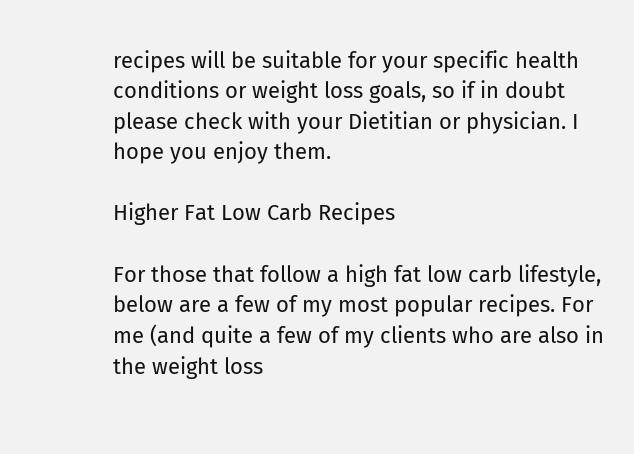recipes will be suitable for your specific health conditions or weight loss goals, so if in doubt please check with your Dietitian or physician. I hope you enjoy them.

Higher Fat Low Carb Recipes

For those that follow a high fat low carb lifestyle, below are a few of my most popular recipes. For me (and quite a few of my clients who are also in the weight loss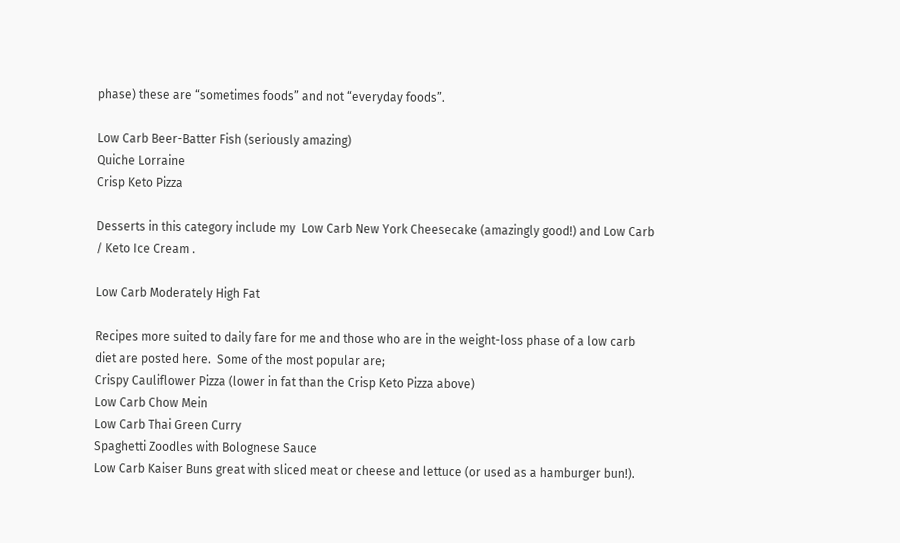phase) these are “sometimes foods” and not “everyday foods”.

Low Carb Beer-Batter Fish (seriously amazing)
Quiche Lorraine
Crisp Keto Pizza

Desserts in this category include my  Low Carb New York Cheesecake (amazingly good!) and Low Carb / Keto Ice Cream .

Low Carb Moderately High Fat

Recipes more suited to daily fare for me and those who are in the weight-loss phase of a low carb diet are posted here.  Some of the most popular are;
Crispy Cauliflower Pizza (lower in fat than the Crisp Keto Pizza above)
Low Carb Chow Mein
Low Carb Thai Green Curry
Spaghetti Zoodles with Bolognese Sauce
Low Carb Kaiser Buns great with sliced meat or cheese and lettuce (or used as a hamburger bun!).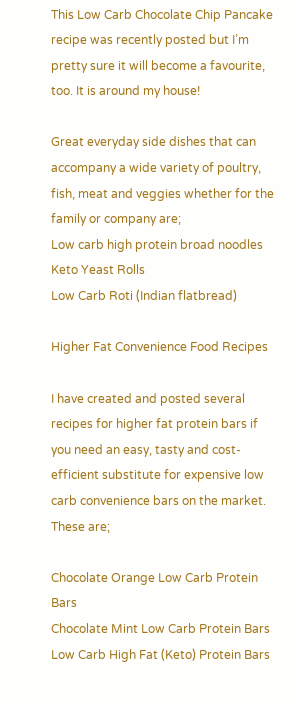This Low Carb Chocolate Chip Pancake recipe was recently posted but I’m pretty sure it will become a favourite, too. It is around my house!

Great everyday side dishes that can accompany a wide variety of poultry, fish, meat and veggies whether for the family or company are;
Low carb high protein broad noodles
Keto Yeast Rolls
Low Carb Roti (Indian flatbread)

Higher Fat Convenience Food Recipes

I have created and posted several recipes for higher fat protein bars if you need an easy, tasty and cost-efficient substitute for expensive low carb convenience bars on the market. These are;

Chocolate Orange Low Carb Protein Bars
Chocolate Mint Low Carb Protein Bars
Low Carb High Fat (Keto) Protein Bars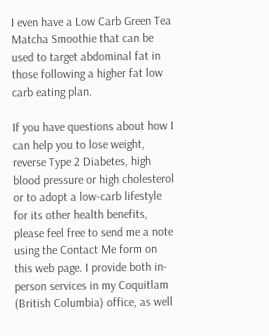I even have a Low Carb Green Tea Matcha Smoothie that can be used to target abdominal fat in those following a higher fat low carb eating plan.

If you have questions about how I can help you to lose weight, reverse Type 2 Diabetes, high blood pressure or high cholesterol or to adopt a low-carb lifestyle for its other health benefits, please feel free to send me a note using the Contact Me form on this web page. I provide both in-person services in my Coquitlam (British Columbia) office, as well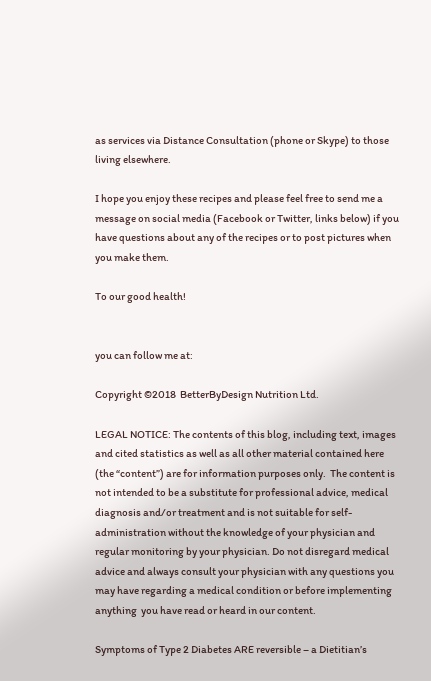as services via Distance Consultation (phone or Skype) to those living elsewhere.

I hope you enjoy these recipes and please feel free to send me a message on social media (Facebook or Twitter, links below) if you have questions about any of the recipes or to post pictures when you make them.

To our good health!


you can follow me at:

Copyright ©2018  BetterByDesign Nutrition Ltd.

LEGAL NOTICE: The contents of this blog, including text, images and cited statistics as well as all other material contained here (the “content”) are for information purposes only.  The content is not intended to be a substitute for professional advice, medical diagnosis and/or treatment and is not suitable for self-administration without the knowledge of your physician and regular monitoring by your physician. Do not disregard medical advice and always consult your physician with any questions you may have regarding a medical condition or before implementing anything  you have read or heard in our content.

Symptoms of Type 2 Diabetes ARE reversible – a Dietitian’s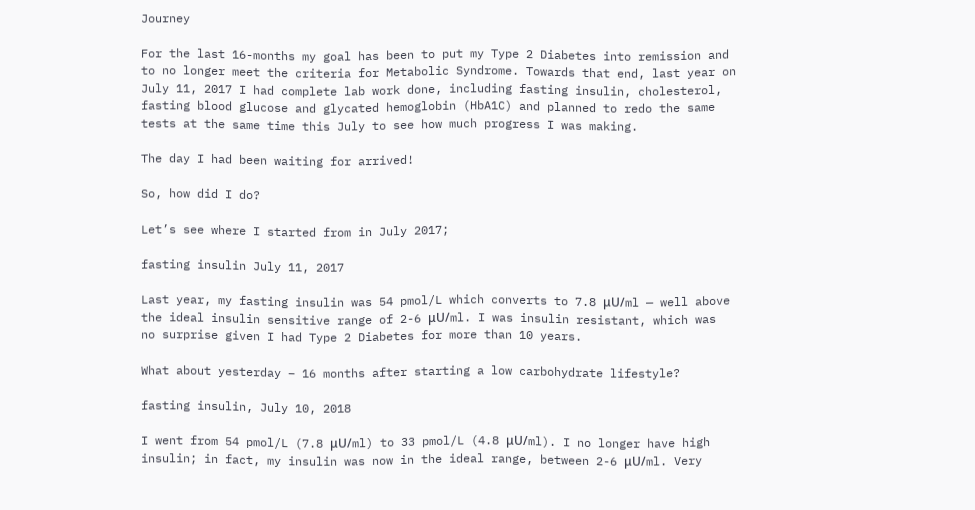Journey

For the last 16-months my goal has been to put my Type 2 Diabetes into remission and to no longer meet the criteria for Metabolic Syndrome. Towards that end, last year on July 11, 2017 I had complete lab work done, including fasting insulin, cholesterol, fasting blood glucose and glycated hemoglobin (HbA1C) and planned to redo the same tests at the same time this July to see how much progress I was making.

The day I had been waiting for arrived!

So, how did I do?

Let’s see where I started from in July 2017;

fasting insulin July 11, 2017

Last year, my fasting insulin was 54 pmol/L which converts to 7.8 μU/ml — well above the ideal insulin sensitive range of 2-6 μU/ml. I was insulin resistant, which was no surprise given I had Type 2 Diabetes for more than 10 years.

What about yesterday – 16 months after starting a low carbohydrate lifestyle?

fasting insulin, July 10, 2018

I went from 54 pmol/L (7.8 μU/ml) to 33 pmol/L (4.8 μU/ml). I no longer have high insulin; in fact, my insulin was now in the ideal range, between 2-6 μU/ml. Very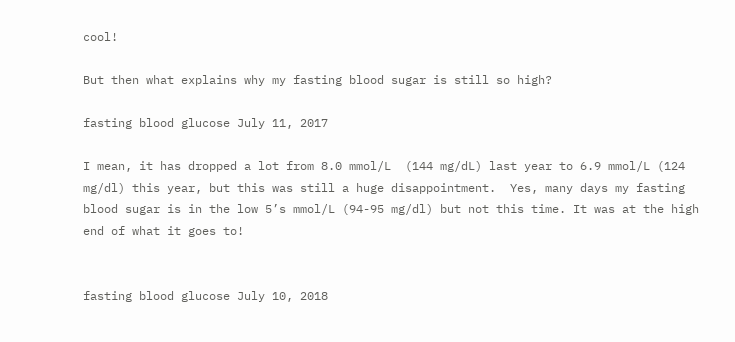cool!

But then what explains why my fasting blood sugar is still so high?

fasting blood glucose July 11, 2017

I mean, it has dropped a lot from 8.0 mmol/L  (144 mg/dL) last year to 6.9 mmol/L (124 mg/dl) this year, but this was still a huge disappointment.  Yes, many days my fasting blood sugar is in the low 5’s mmol/L (94-95 mg/dl) but not this time. It was at the high end of what it goes to!


fasting blood glucose July 10, 2018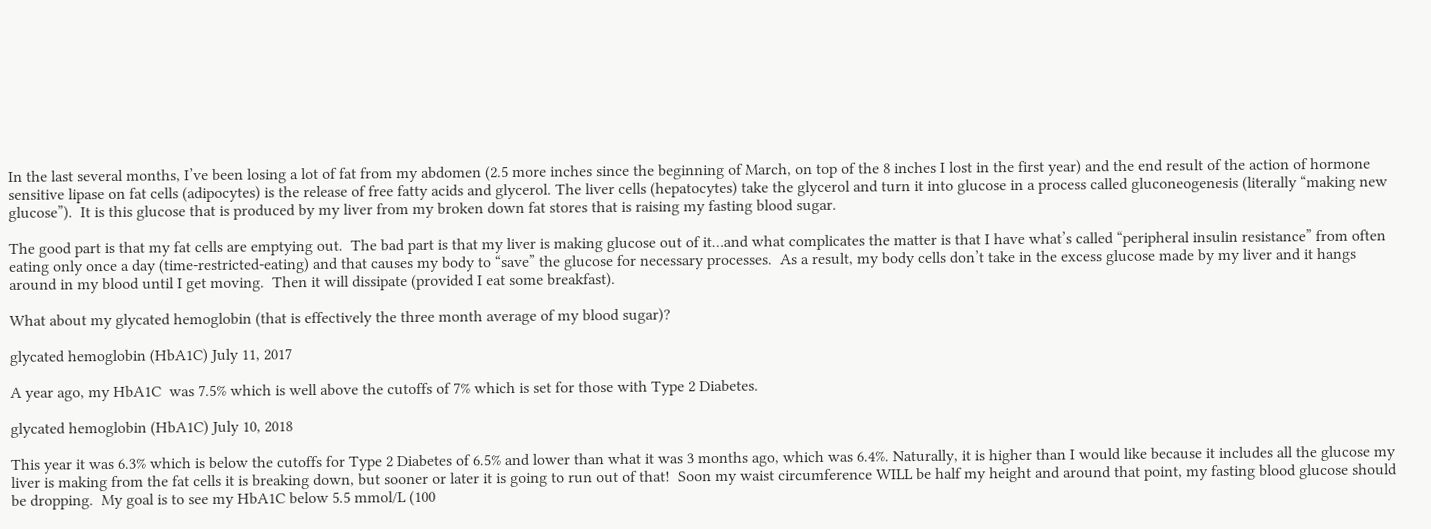In the last several months, I’ve been losing a lot of fat from my abdomen (2.5 more inches since the beginning of March, on top of the 8 inches I lost in the first year) and the end result of the action of hormone sensitive lipase on fat cells (adipocytes) is the release of free fatty acids and glycerol. The liver cells (hepatocytes) take the glycerol and turn it into glucose in a process called gluconeogenesis (literally “making new glucose”).  It is this glucose that is produced by my liver from my broken down fat stores that is raising my fasting blood sugar.

The good part is that my fat cells are emptying out.  The bad part is that my liver is making glucose out of it…and what complicates the matter is that I have what’s called “peripheral insulin resistance” from often eating only once a day (time-restricted-eating) and that causes my body to “save” the glucose for necessary processes.  As a result, my body cells don’t take in the excess glucose made by my liver and it hangs around in my blood until I get moving.  Then it will dissipate (provided I eat some breakfast).

What about my glycated hemoglobin (that is effectively the three month average of my blood sugar)?

glycated hemoglobin (HbA1C) July 11, 2017

A year ago, my HbA1C  was 7.5% which is well above the cutoffs of 7% which is set for those with Type 2 Diabetes.

glycated hemoglobin (HbA1C) July 10, 2018

This year it was 6.3% which is below the cutoffs for Type 2 Diabetes of 6.5% and lower than what it was 3 months ago, which was 6.4%. Naturally, it is higher than I would like because it includes all the glucose my liver is making from the fat cells it is breaking down, but sooner or later it is going to run out of that!  Soon my waist circumference WILL be half my height and around that point, my fasting blood glucose should be dropping.  My goal is to see my HbA1C below 5.5 mmol/L (100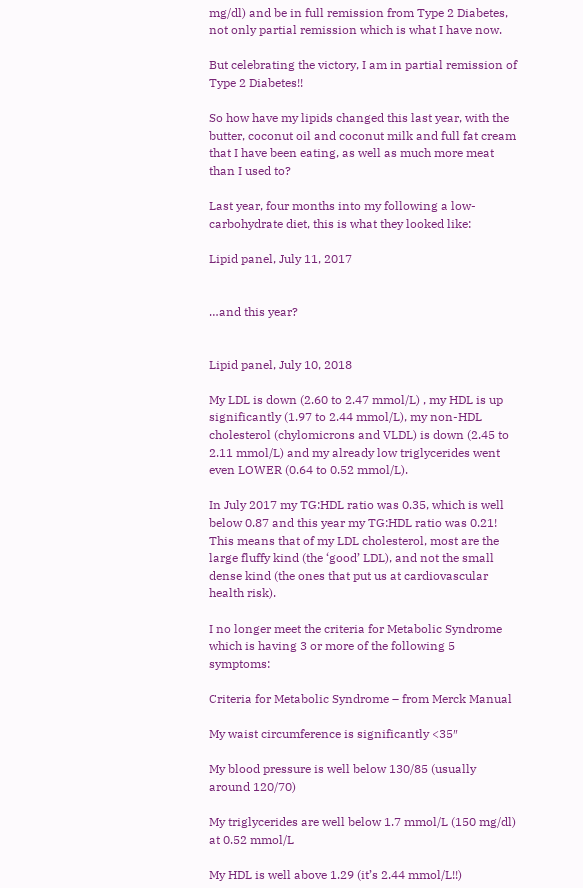mg/dl) and be in full remission from Type 2 Diabetes, not only partial remission which is what I have now.

But celebrating the victory, I am in partial remission of Type 2 Diabetes!!

So how have my lipids changed this last year, with the butter, coconut oil and coconut milk and full fat cream that I have been eating, as well as much more meat than I used to?

Last year, four months into my following a low-carbohydrate diet, this is what they looked like:

Lipid panel, July 11, 2017


…and this year?


Lipid panel, July 10, 2018

My LDL is down (2.60 to 2.47 mmol/L) , my HDL is up significantly (1.97 to 2.44 mmol/L), my non-HDL cholesterol (chylomicrons and VLDL) is down (2.45 to 2.11 mmol/L) and my already low triglycerides went even LOWER (0.64 to 0.52 mmol/L).

In July 2017 my TG:HDL ratio was 0.35, which is well below 0.87 and this year my TG:HDL ratio was 0.21! This means that of my LDL cholesterol, most are the large fluffy kind (the ‘good’ LDL), and not the small dense kind (the ones that put us at cardiovascular health risk).

I no longer meet the criteria for Metabolic Syndrome which is having 3 or more of the following 5 symptoms:

Criteria for Metabolic Syndrome – from Merck Manual

My waist circumference is significantly <35″

My blood pressure is well below 130/85 (usually around 120/70)

My triglycerides are well below 1.7 mmol/L (150 mg/dl) at 0.52 mmol/L

My HDL is well above 1.29 (it’s 2.44 mmol/L!!)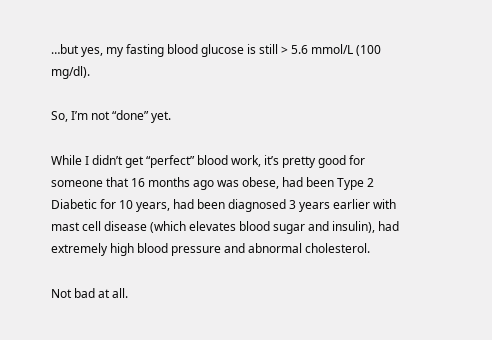…but yes, my fasting blood glucose is still > 5.6 mmol/L (100 mg/dl).

So, I’m not “done” yet.

While I didn’t get “perfect” blood work, it’s pretty good for someone that 16 months ago was obese, had been Type 2 Diabetic for 10 years, had been diagnosed 3 years earlier with mast cell disease (which elevates blood sugar and insulin), had extremely high blood pressure and abnormal cholesterol.

Not bad at all.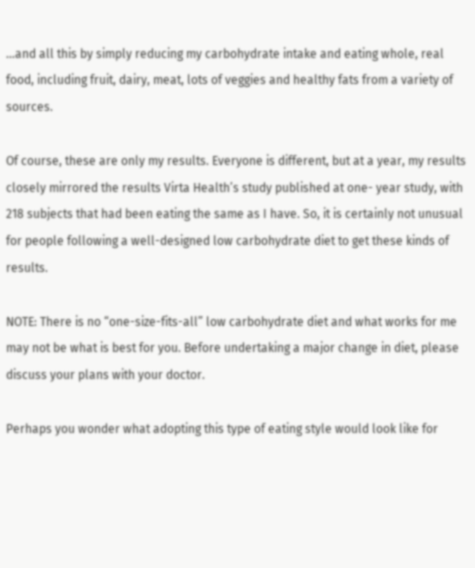…and all this by simply reducing my carbohydrate intake and eating whole, real food, including fruit, dairy, meat, lots of veggies and healthy fats from a variety of sources.

Of course, these are only my results. Everyone is different, but at a year, my results closely mirrored the results Virta Health’s study published at one- year study, with 218 subjects that had been eating the same as I have. So, it is certainly not unusual for people following a well-designed low carbohydrate diet to get these kinds of results.

NOTE: There is no “one-size-fits-all” low carbohydrate diet and what works for me may not be what is best for you. Before undertaking a major change in diet, please discuss your plans with your doctor.

Perhaps you wonder what adopting this type of eating style would look like for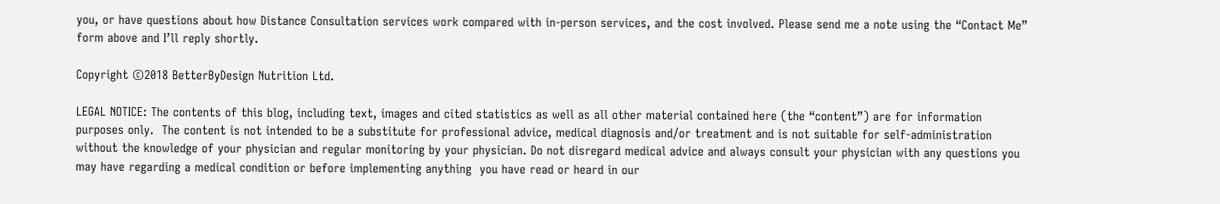you, or have questions about how Distance Consultation services work compared with in-person services, and the cost involved. Please send me a note using the “Contact Me” form above and I’ll reply shortly.

Copyright ©2018 BetterByDesign Nutrition Ltd.

LEGAL NOTICE: The contents of this blog, including text, images and cited statistics as well as all other material contained here (the “content”) are for information purposes only.  The content is not intended to be a substitute for professional advice, medical diagnosis and/or treatment and is not suitable for self-administration without the knowledge of your physician and regular monitoring by your physician. Do not disregard medical advice and always consult your physician with any questions you may have regarding a medical condition or before implementing anything  you have read or heard in our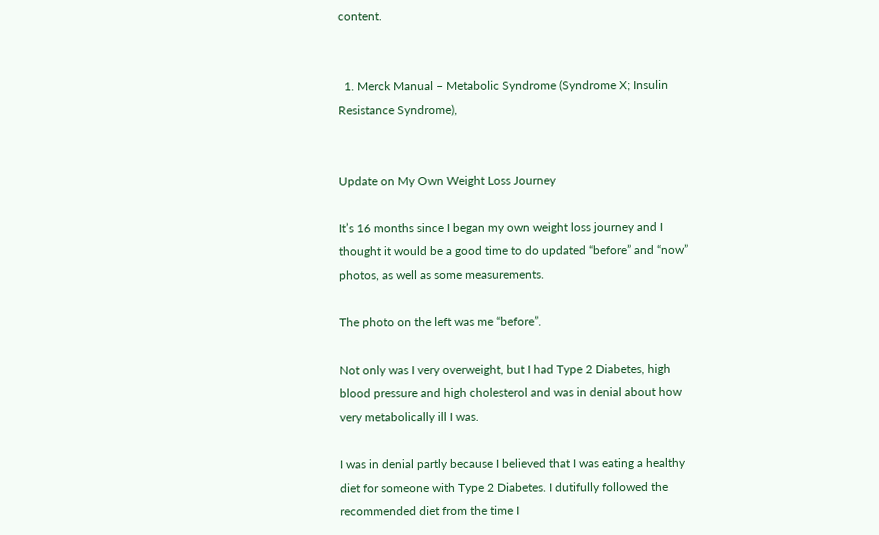content.


  1. Merck Manual – Metabolic Syndrome (Syndrome X; Insulin Resistance Syndrome),


Update on My Own Weight Loss Journey

It’s 16 months since I began my own weight loss journey and I thought it would be a good time to do updated “before” and “now” photos, as well as some measurements.

The photo on the left was me “before”.

Not only was I very overweight, but I had Type 2 Diabetes, high blood pressure and high cholesterol and was in denial about how very metabolically ill I was.

I was in denial partly because I believed that I was eating a healthy diet for someone with Type 2 Diabetes. I dutifully followed the recommended diet from the time I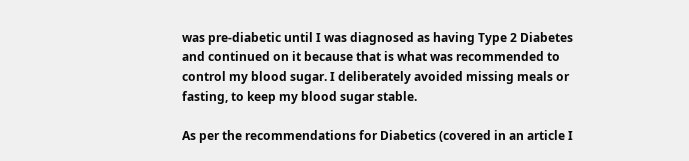was pre-diabetic until I was diagnosed as having Type 2 Diabetes and continued on it because that is what was recommended to control my blood sugar. I deliberately avoided missing meals or fasting, to keep my blood sugar stable.

As per the recommendations for Diabetics (covered in an article I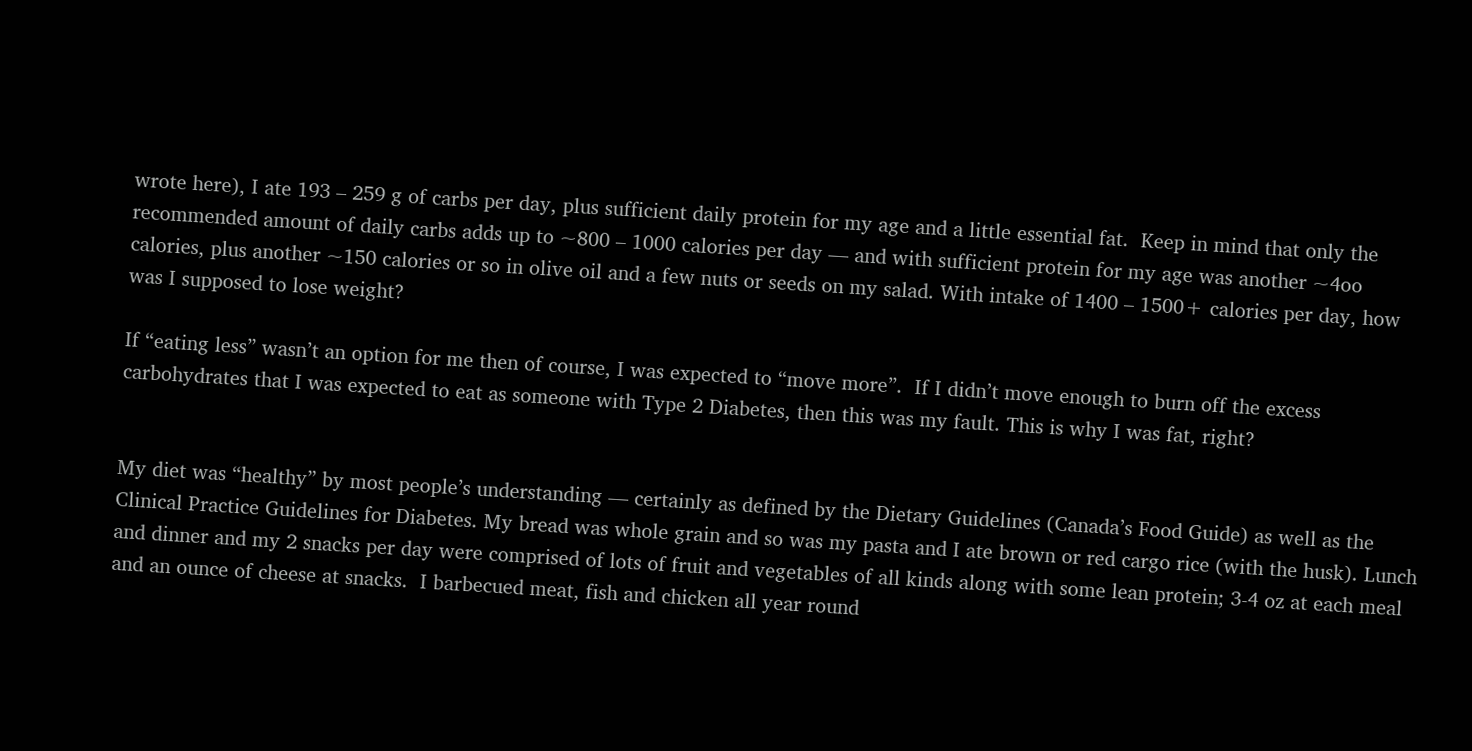wrote here), I ate 193 – 259 g of carbs per day, plus sufficient daily protein for my age and a little essential fat.  Keep in mind that only the recommended amount of daily carbs adds up to ~800 – 1000 calories per day — and with sufficient protein for my age was another ~4oo calories, plus another ~150 calories or so in olive oil and a few nuts or seeds on my salad. With intake of 1400 – 1500+ calories per day, how was I supposed to lose weight?

If “eating less” wasn’t an option for me then of course, I was expected to “move more”.  If I didn’t move enough to burn off the excess carbohydrates that I was expected to eat as someone with Type 2 Diabetes, then this was my fault. This is why I was fat, right?


My diet was “healthy” by most people’s understanding — certainly as defined by the Dietary Guidelines (Canada’s Food Guide) as well as the Clinical Practice Guidelines for Diabetes. My bread was whole grain and so was my pasta and I ate brown or red cargo rice (with the husk). Lunch and dinner and my 2 snacks per day were comprised of lots of fruit and vegetables of all kinds along with some lean protein; 3-4 oz at each meal and an ounce of cheese at snacks.  I barbecued meat, fish and chicken all year round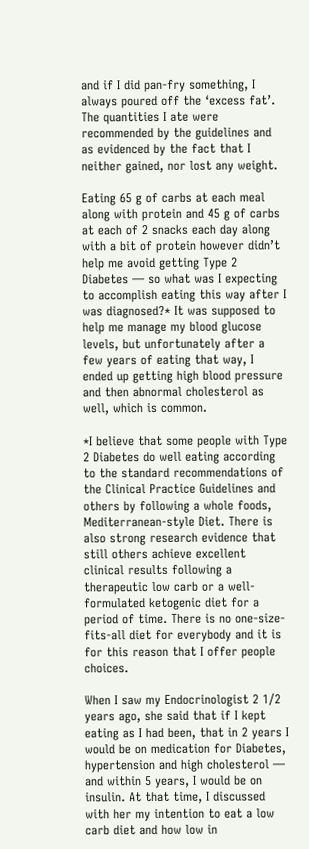and if I did pan-fry something, I always poured off the ‘excess fat’. The quantities I ate were recommended by the guidelines and as evidenced by the fact that I neither gained, nor lost any weight.

Eating 65 g of carbs at each meal along with protein and 45 g of carbs at each of 2 snacks each day along with a bit of protein however didn’t help me avoid getting Type 2 Diabetes — so what was I expecting to accomplish eating this way after I was diagnosed?* It was supposed to help me manage my blood glucose levels, but unfortunately after a few years of eating that way, I ended up getting high blood pressure and then abnormal cholesterol as well, which is common.

*I believe that some people with Type 2 Diabetes do well eating according to the standard recommendations of the Clinical Practice Guidelines and others by following a whole foods, Mediterranean-style Diet. There is also strong research evidence that still others achieve excellent clinical results following a therapeutic low carb or a well-formulated ketogenic diet for a period of time. There is no one-size-fits-all diet for everybody and it is for this reason that I offer people choices.

When I saw my Endocrinologist 2 1/2 years ago, she said that if I kept eating as I had been, that in 2 years I would be on medication for Diabetes, hypertension and high cholesterol — and within 5 years, I would be on insulin. At that time, I discussed with her my intention to eat a low carb diet and how low in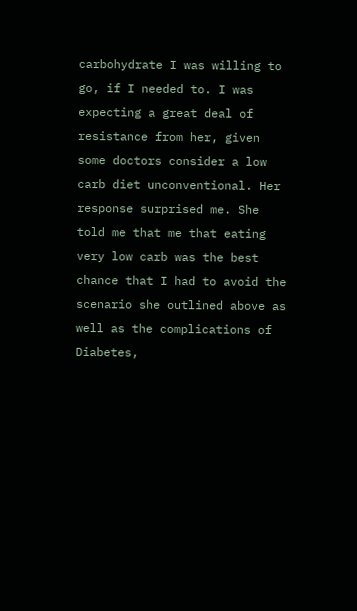carbohydrate I was willing to go, if I needed to. I was expecting a great deal of resistance from her, given some doctors consider a low carb diet unconventional. Her response surprised me. She told me that me that eating very low carb was the best chance that I had to avoid the scenario she outlined above as well as the complications of Diabetes,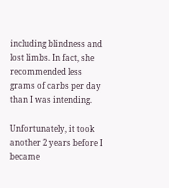including blindness and lost limbs. In fact, she recommended less grams of carbs per day than I was intending.

Unfortunately, it took another 2 years before I became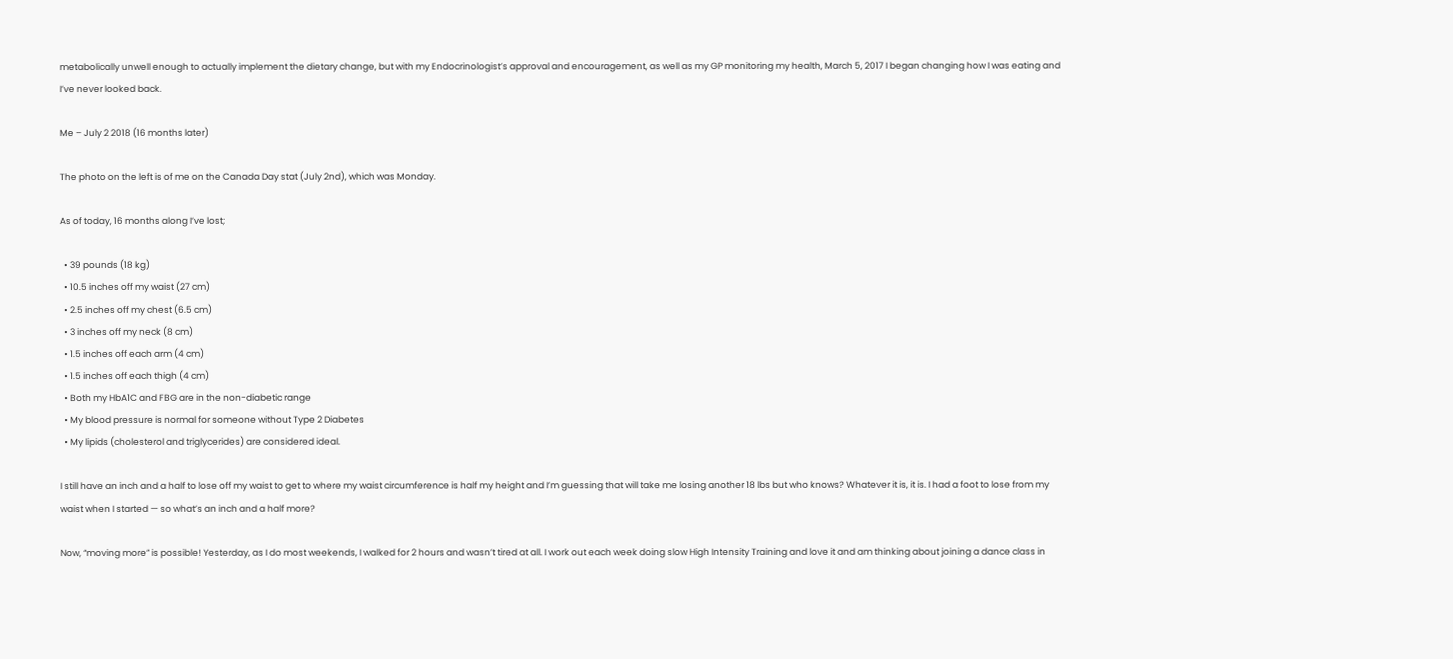metabolically unwell enough to actually implement the dietary change, but with my Endocrinologist’s approval and encouragement, as well as my GP monitoring my health, March 5, 2017 I began changing how I was eating and I’ve never looked back.

Me – July 2 2018 (16 months later)

The photo on the left is of me on the Canada Day stat (July 2nd), which was Monday.

As of today, 16 months along I’ve lost;

  • 39 pounds (18 kg)
  • 10.5 inches off my waist (27 cm)
  • 2.5 inches off my chest (6.5 cm)
  • 3 inches off my neck (8 cm)
  • 1.5 inches off each arm (4 cm)
  • 1.5 inches off each thigh (4 cm)
  • Both my HbA1C and FBG are in the non-diabetic range
  • My blood pressure is normal for someone without Type 2 Diabetes
  • My lipids (cholesterol and triglycerides) are considered ideal.

I still have an inch and a half to lose off my waist to get to where my waist circumference is half my height and I’m guessing that will take me losing another 18 lbs but who knows? Whatever it is, it is. I had a foot to lose from my waist when I started — so what’s an inch and a half more?

Now, “moving more” is possible! Yesterday, as I do most weekends, I walked for 2 hours and wasn’t tired at all. I work out each week doing slow High Intensity Training and love it and am thinking about joining a dance class in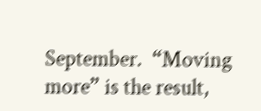September.  “Moving more” is the result,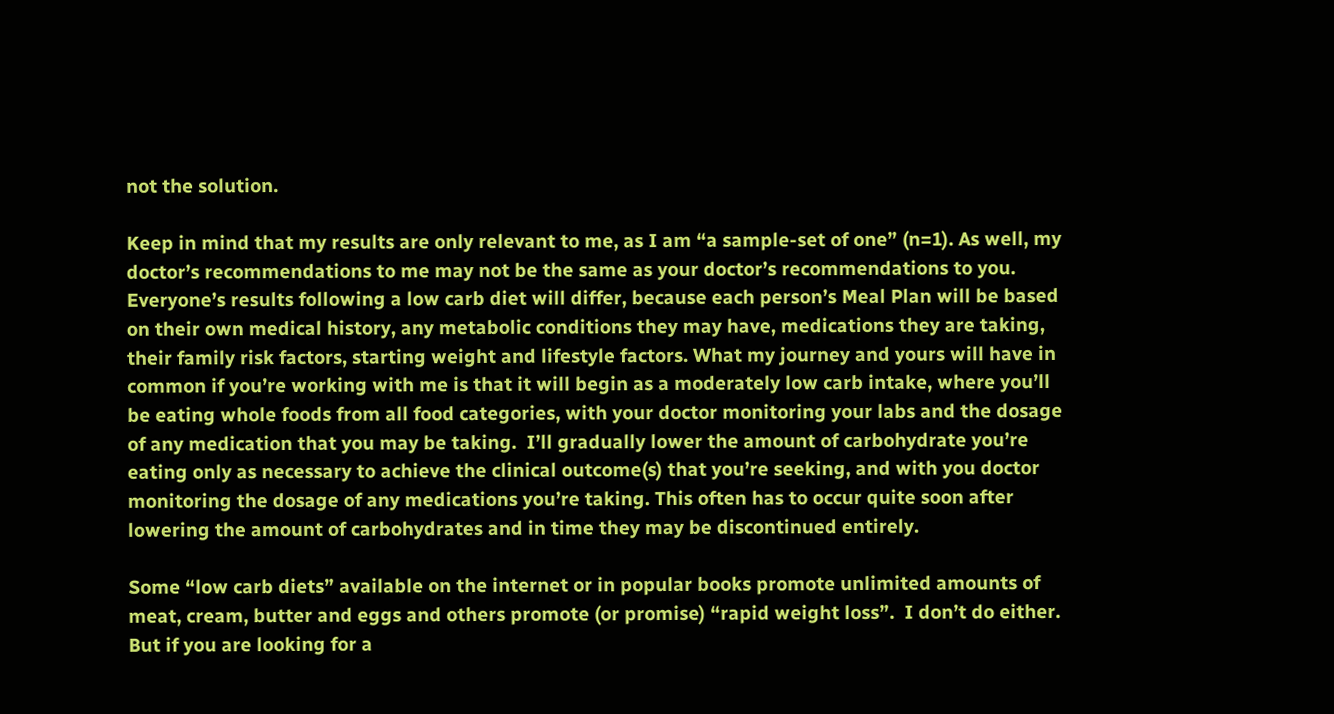not the solution.

Keep in mind that my results are only relevant to me, as I am “a sample-set of one” (n=1). As well, my doctor’s recommendations to me may not be the same as your doctor’s recommendations to you. Everyone’s results following a low carb diet will differ, because each person’s Meal Plan will be based on their own medical history, any metabolic conditions they may have, medications they are taking, their family risk factors, starting weight and lifestyle factors. What my journey and yours will have in common if you’re working with me is that it will begin as a moderately low carb intake, where you’ll be eating whole foods from all food categories, with your doctor monitoring your labs and the dosage of any medication that you may be taking.  I’ll gradually lower the amount of carbohydrate you’re eating only as necessary to achieve the clinical outcome(s) that you’re seeking, and with you doctor monitoring the dosage of any medications you’re taking. This often has to occur quite soon after lowering the amount of carbohydrates and in time they may be discontinued entirely.

Some “low carb diets” available on the internet or in popular books promote unlimited amounts of meat, cream, butter and eggs and others promote (or promise) “rapid weight loss”.  I don’t do either. But if you are looking for a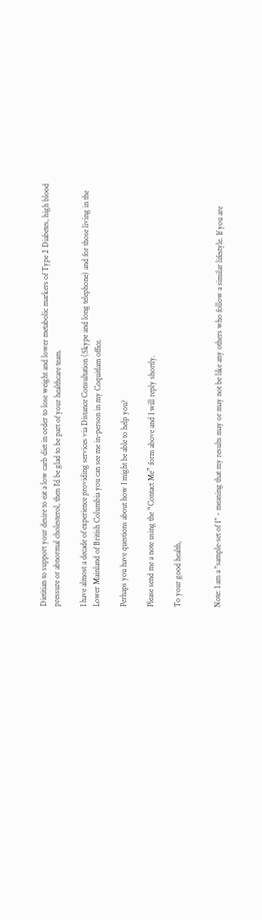Dietitian to support your desire to eat a low carb diet in order to lose weight and lower metabolic markers of Type 2 Diabetes, high blood pressure or abnormal cholesterol, then I’d be glad to be part of your healthcare team.

I have almost a decade of experience providing services via Distance Consultation (Skype and long telephone) and for those living in the Lower Mainland of British Columbia you can see me in-person in my Coquitlam office.

Perhaps you have questions about how I might be able to help you?

Please send me a note using the “Contact Me” form above and I will reply shortly.

To your good health,


Note: I am a "sample-set of 1" - meaning that my results may or may not be like any others who follow a similar lifestyle. If you are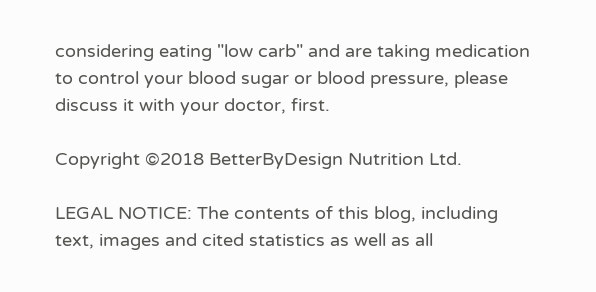considering eating "low carb" and are taking medication to control your blood sugar or blood pressure, please discuss it with your doctor, first.

Copyright ©2018 BetterByDesign Nutrition Ltd.

LEGAL NOTICE: The contents of this blog, including text, images and cited statistics as well as all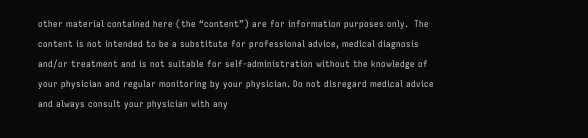other material contained here (the “content”) are for information purposes only.  The content is not intended to be a substitute for professional advice, medical diagnosis and/or treatment and is not suitable for self-administration without the knowledge of your physician and regular monitoring by your physician. Do not disregard medical advice and always consult your physician with any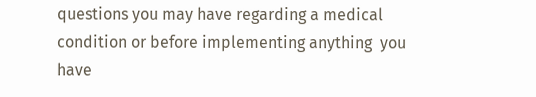questions you may have regarding a medical condition or before implementing anything  you have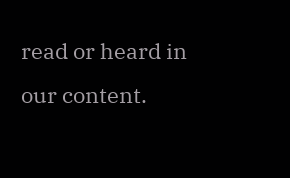read or heard in our content.